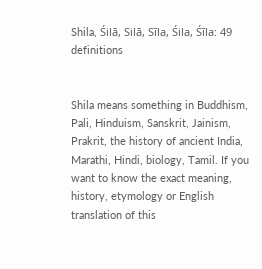Shila, Śilā, Silā, Sīla, Śila, Śīla: 49 definitions


Shila means something in Buddhism, Pali, Hinduism, Sanskrit, Jainism, Prakrit, the history of ancient India, Marathi, Hindi, biology, Tamil. If you want to know the exact meaning, history, etymology or English translation of this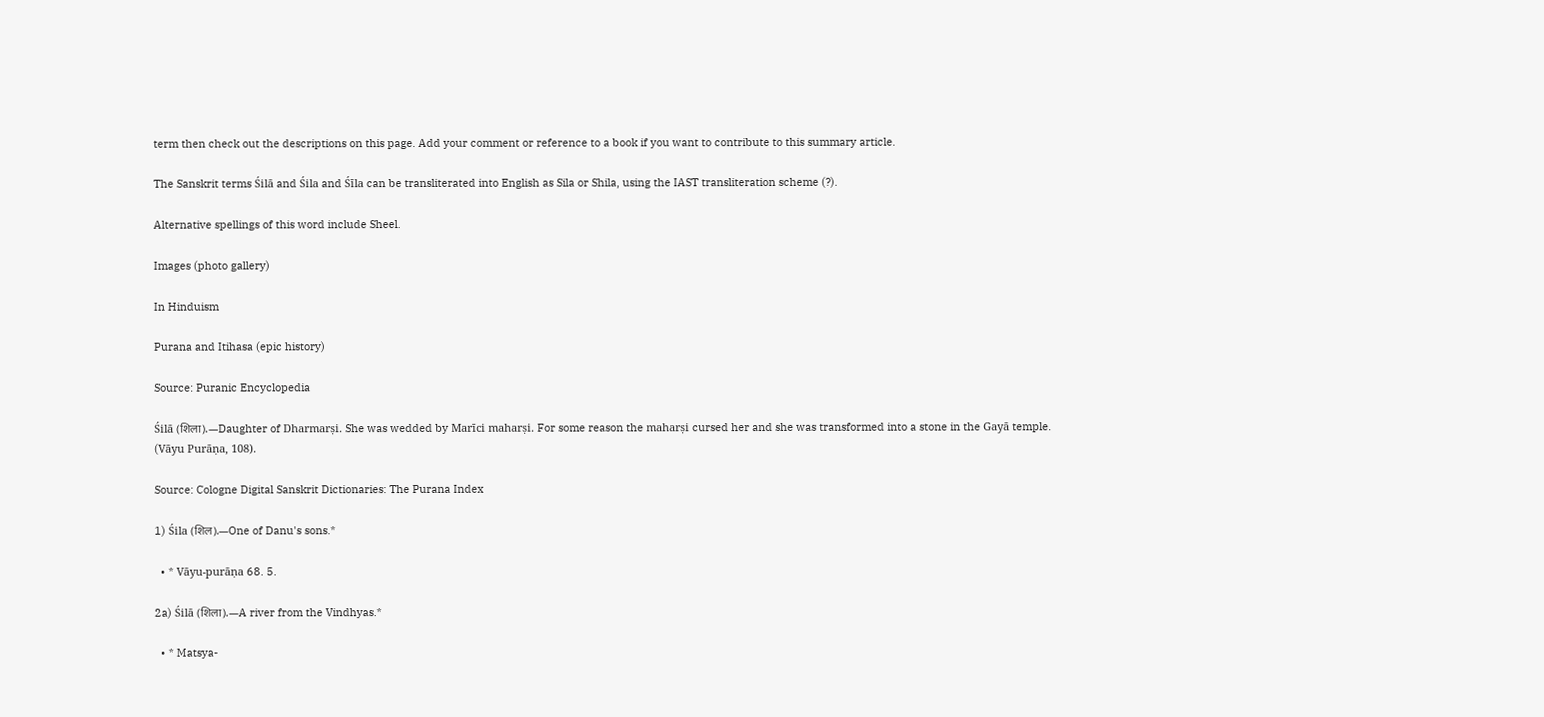term then check out the descriptions on this page. Add your comment or reference to a book if you want to contribute to this summary article.

The Sanskrit terms Śilā and Śila and Śīla can be transliterated into English as Sila or Shila, using the IAST transliteration scheme (?).

Alternative spellings of this word include Sheel.

Images (photo gallery)

In Hinduism

Purana and Itihasa (epic history)

Source: Puranic Encyclopedia

Śilā (शिला).—Daughter of Dharmarṣi. She was wedded by Marīci maharṣi. For some reason the maharṣi cursed her and she was transformed into a stone in the Gayā temple. (Vāyu Purāṇa, 108).

Source: Cologne Digital Sanskrit Dictionaries: The Purana Index

1) Śila (शिल).—One of Danu's sons.*

  • * Vāyu-purāṇa 68. 5.

2a) Śilā (शिला).—A river from the Vindhyas.*

  • * Matsya-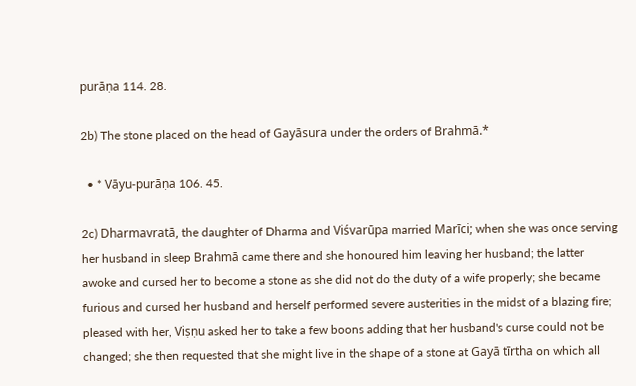purāṇa 114. 28.

2b) The stone placed on the head of Gayāsura under the orders of Brahmā.*

  • * Vāyu-purāṇa 106. 45.

2c) Dharmavratā, the daughter of Dharma and Viśvarūpa married Marīci; when she was once serving her husband in sleep Brahmā came there and she honoured him leaving her husband; the latter awoke and cursed her to become a stone as she did not do the duty of a wife properly; she became furious and cursed her husband and herself performed severe austerities in the midst of a blazing fire; pleased with her, Viṣṇu asked her to take a few boons adding that her husband's curse could not be changed; she then requested that she might live in the shape of a stone at Gayā tīrtha on which all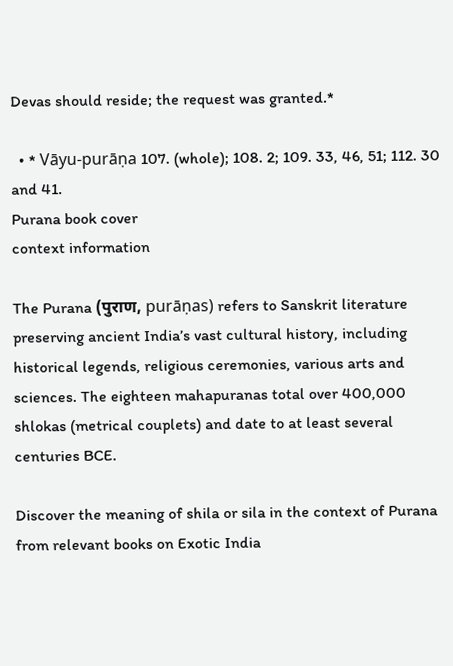Devas should reside; the request was granted.*

  • * Vāyu-purāṇa 107. (whole); 108. 2; 109. 33, 46, 51; 112. 30 and 41.
Purana book cover
context information

The Purana (पुराण, purāṇas) refers to Sanskrit literature preserving ancient India’s vast cultural history, including historical legends, religious ceremonies, various arts and sciences. The eighteen mahapuranas total over 400,000 shlokas (metrical couplets) and date to at least several centuries BCE.

Discover the meaning of shila or sila in the context of Purana from relevant books on Exotic India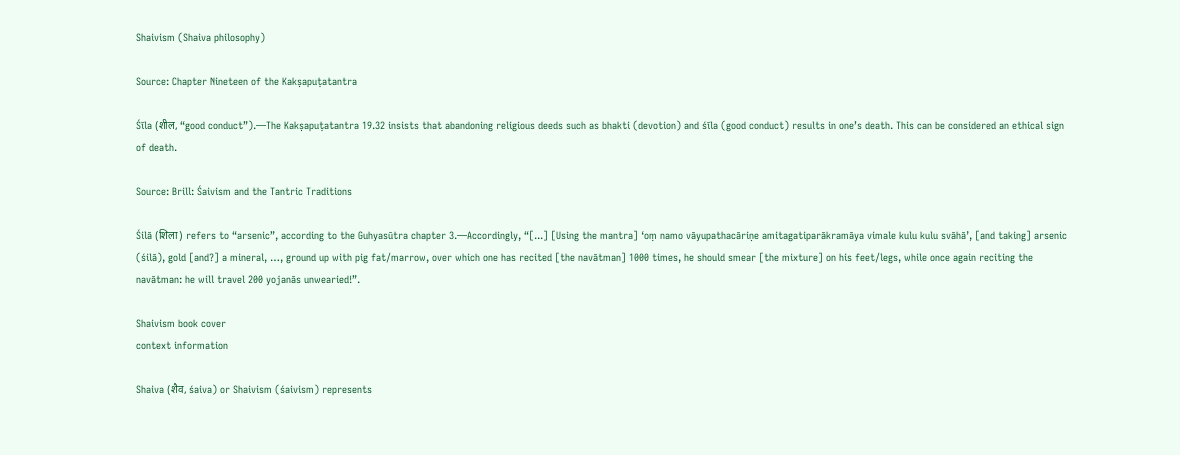Shaivism (Shaiva philosophy)

Source: Chapter Nineteen of the Kakṣapuṭatantra

Śīla (शील, “good conduct”).—The Kakṣapuṭatantra 19.32 insists that abandoning religious deeds such as bhakti (devotion) and śīla (good conduct) results in oneʼs death. This can be considered an ethical sign of death.

Source: Brill: Śaivism and the Tantric Traditions

Śilā (शिला) refers to “arsenic”, according to the Guhyasūtra chapter 3.—Accordingly, “[...] [Using the mantra] ‘oṃ namo vāyupathacāriṇe amitagatiparākramāya vimale kulu kulu svāhā’, [and taking] arsenic (śilā), gold [and?] a mineral, …, ground up with pig fat/marrow, over which one has recited [the navātman] 1000 times, he should smear [the mixture] on his feet/legs, while once again reciting the navātman: he will travel 200 yojanās unwearied!”.

Shaivism book cover
context information

Shaiva (शैव, śaiva) or Shaivism (śaivism) represents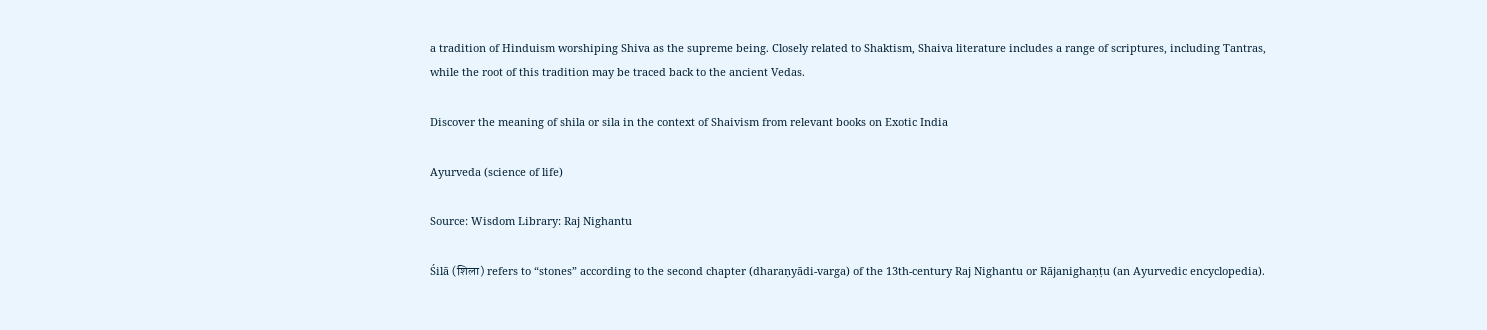a tradition of Hinduism worshiping Shiva as the supreme being. Closely related to Shaktism, Shaiva literature includes a range of scriptures, including Tantras, while the root of this tradition may be traced back to the ancient Vedas.

Discover the meaning of shila or sila in the context of Shaivism from relevant books on Exotic India

Ayurveda (science of life)

Source: Wisdom Library: Raj Nighantu

Śilā (शिला) refers to “stones” according to the second chapter (dharaṇyādi-varga) of the 13th-century Raj Nighantu or Rājanighaṇṭu (an Ayurvedic encyclopedia).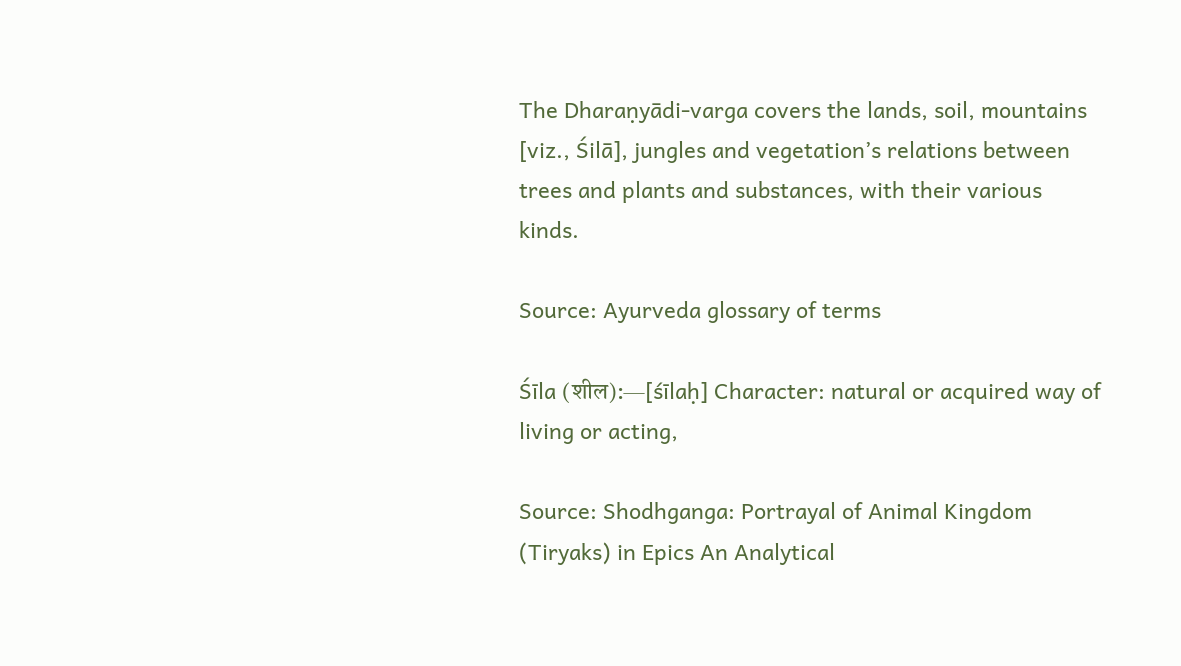The Dharaṇyādi-varga covers the lands, soil, mountains [viz., Śilā], jungles and vegetation’s relations between trees and plants and substances, with their various kinds.

Source: Ayurveda glossary of terms

Śīla (शील):—[śīlaḥ] Character: natural or acquired way of living or acting,

Source: Shodhganga: Portrayal of Animal Kingdom (Tiryaks) in Epics An Analytical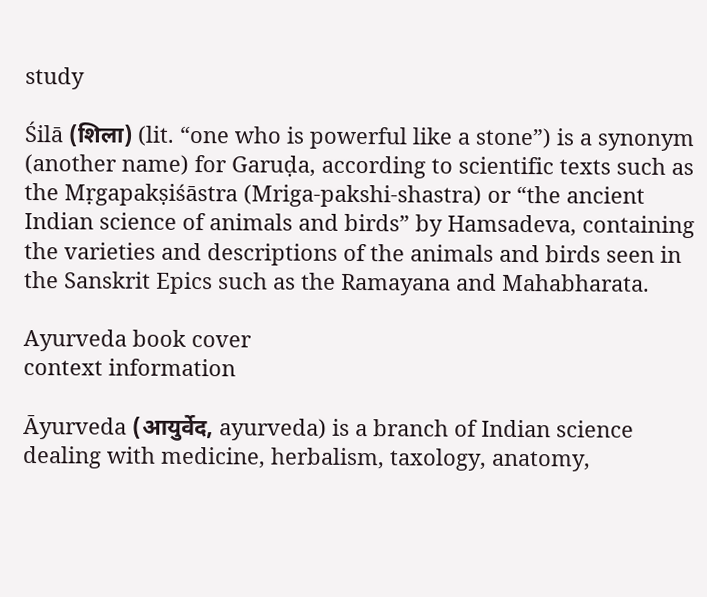study

Śilā (शिला) (lit. “one who is powerful like a stone”) is a synonym (another name) for Garuḍa, according to scientific texts such as the Mṛgapakṣiśāstra (Mriga-pakshi-shastra) or “the ancient Indian science of animals and birds” by Hamsadeva, containing the varieties and descriptions of the animals and birds seen in the Sanskrit Epics such as the Ramayana and Mahabharata.

Ayurveda book cover
context information

Āyurveda (आयुर्वेद, ayurveda) is a branch of Indian science dealing with medicine, herbalism, taxology, anatomy,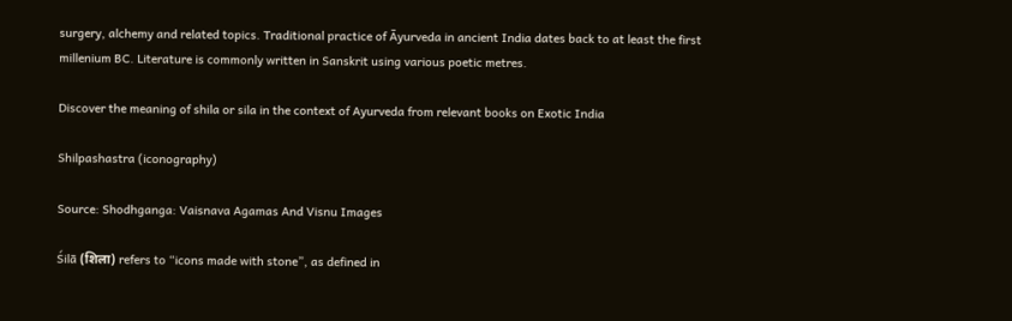surgery, alchemy and related topics. Traditional practice of Āyurveda in ancient India dates back to at least the first millenium BC. Literature is commonly written in Sanskrit using various poetic metres.

Discover the meaning of shila or sila in the context of Ayurveda from relevant books on Exotic India

Shilpashastra (iconography)

Source: Shodhganga: Vaisnava Agamas And Visnu Images

Śilā (शिला) refers to “icons made with stone”, as defined in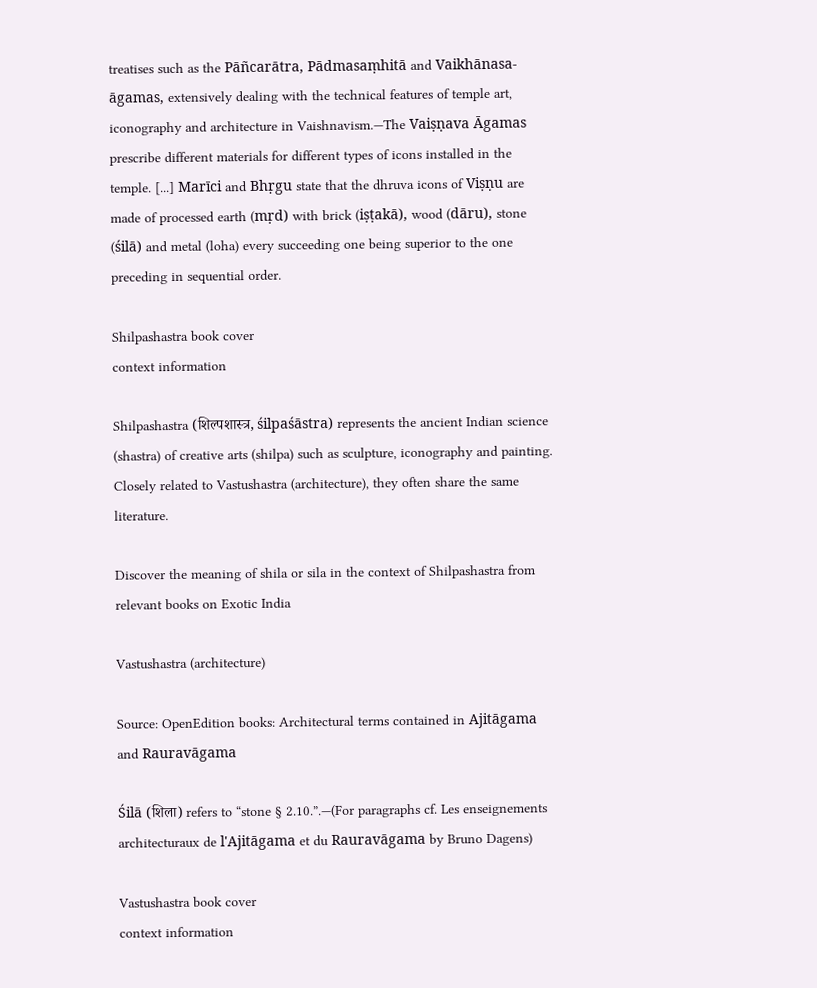treatises such as the Pāñcarātra, Pādmasaṃhitā and Vaikhānasa-āgamas, extensively dealing with the technical features of temple art, iconography and architecture in Vaishnavism.—The Vaiṣṇava Āgamas prescribe different materials for different types of icons installed in the temple. [...] Marīci and Bhṛgu state that the dhruva icons of Viṣṇu are made of processed earth (mṛd) with brick (iṣṭakā), wood (dāru), stone (śilā) and metal (loha) every succeeding one being superior to the one preceding in sequential order.

Shilpashastra book cover
context information

Shilpashastra (शिल्पशास्त्र, śilpaśāstra) represents the ancient Indian science (shastra) of creative arts (shilpa) such as sculpture, iconography and painting. Closely related to Vastushastra (architecture), they often share the same literature.

Discover the meaning of shila or sila in the context of Shilpashastra from relevant books on Exotic India

Vastushastra (architecture)

Source: OpenEdition books: Architectural terms contained in Ajitāgama and Rauravāgama

Śilā (शिला) refers to “stone § 2.10.”.—(For paragraphs cf. Les enseignements architecturaux de l'Ajitāgama et du Rauravāgama by Bruno Dagens)

Vastushastra book cover
context information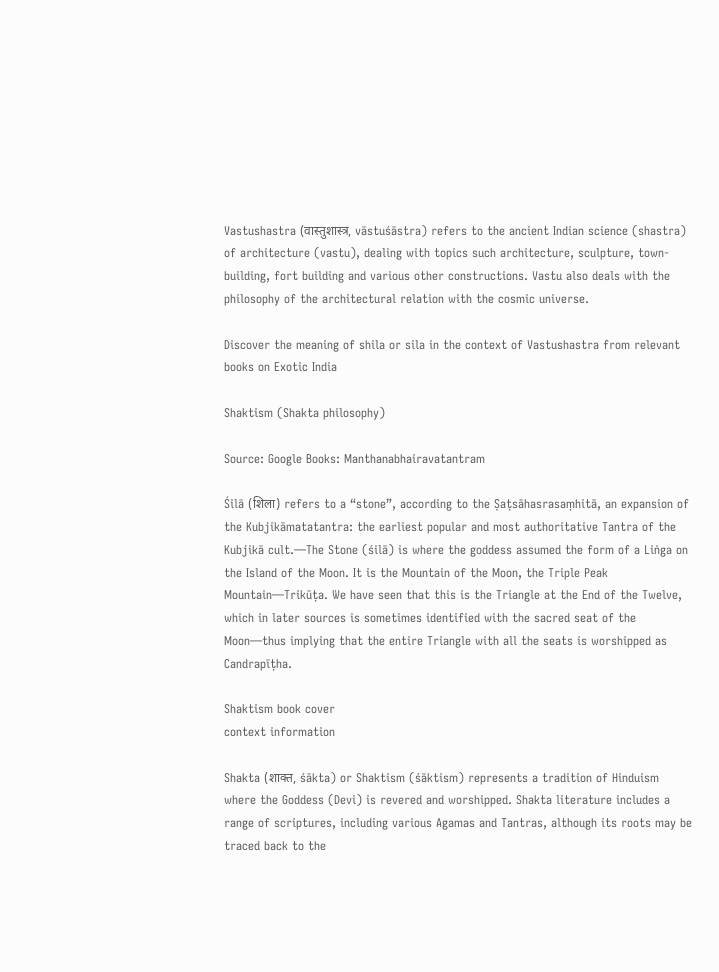Vastushastra (वास्तुशास्त्र, vāstuśāstra) refers to the ancient Indian science (shastra) of architecture (vastu), dealing with topics such architecture, sculpture, town-building, fort building and various other constructions. Vastu also deals with the philosophy of the architectural relation with the cosmic universe.

Discover the meaning of shila or sila in the context of Vastushastra from relevant books on Exotic India

Shaktism (Shakta philosophy)

Source: Google Books: Manthanabhairavatantram

Śilā (शिला) refers to a “stone”, according to the Ṣaṭsāhasrasaṃhitā, an expansion of the Kubjikāmatatantra: the earliest popular and most authoritative Tantra of the Kubjikā cult.—The Stone (śilā) is where the goddess assumed the form of a Liṅga on the Island of the Moon. It is the Mountain of the Moon, the Triple Peak Mountain—Trikūṭa. We have seen that this is the Triangle at the End of the Twelve, which in later sources is sometimes identified with the sacred seat of the Moon—thus implying that the entire Triangle with all the seats is worshipped as Candrapīṭha.

Shaktism book cover
context information

Shakta (शाक्त, śākta) or Shaktism (śāktism) represents a tradition of Hinduism where the Goddess (Devi) is revered and worshipped. Shakta literature includes a range of scriptures, including various Agamas and Tantras, although its roots may be traced back to the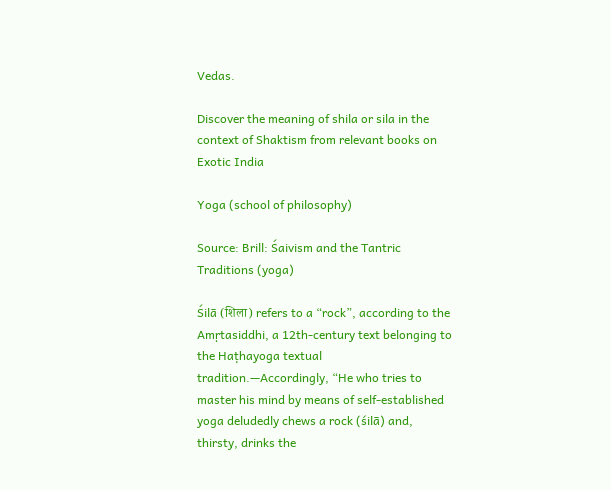Vedas.

Discover the meaning of shila or sila in the context of Shaktism from relevant books on Exotic India

Yoga (school of philosophy)

Source: Brill: Śaivism and the Tantric Traditions (yoga)

Śilā (शिला) refers to a “rock”, according to the Amṛtasiddhi, a 12th-century text belonging to the Haṭhayoga textual tradition.—Accordingly, “He who tries to master his mind by means of self-established yoga deludedly chews a rock (śilā) and, thirsty, drinks the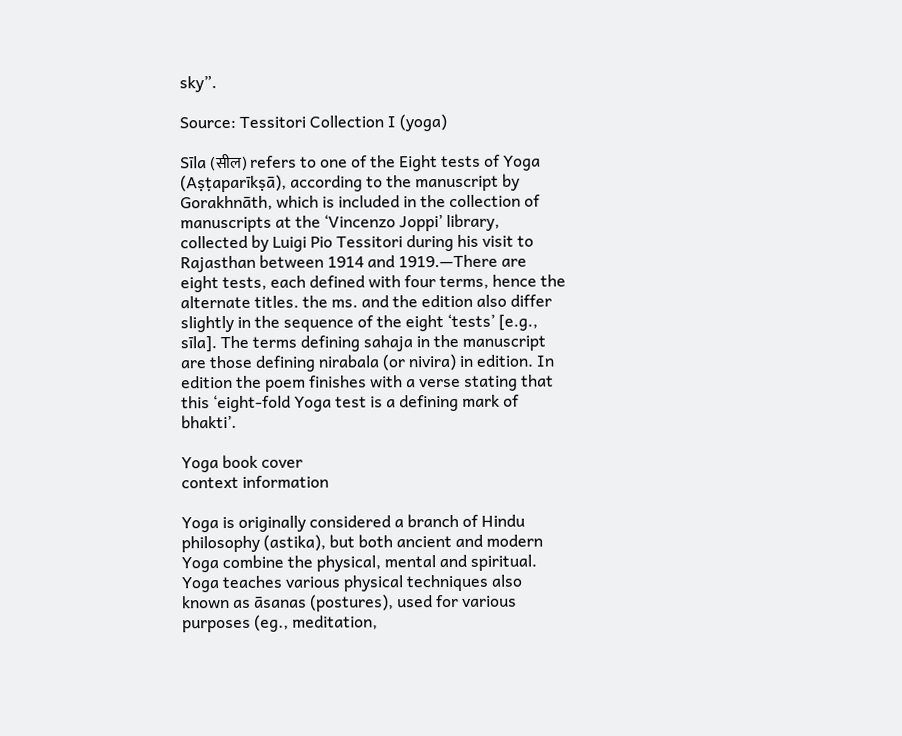sky”.

Source: Tessitori Collection I (yoga)

Sīla (सील) refers to one of the Eight tests of Yoga (Aṣṭaparīkṣā), according to the manuscript by Gorakhnāth, which is included in the collection of manuscripts at the ‘Vincenzo Joppi’ library, collected by Luigi Pio Tessitori during his visit to Rajasthan between 1914 and 1919.—There are eight tests, each defined with four terms, hence the alternate titles. the ms. and the edition also differ slightly in the sequence of the eight ‘tests’ [e.g., sīla]. The terms defining sahaja in the manuscript are those defining nirabala (or nivira) in edition. In edition the poem finishes with a verse stating that this ‘eight-fold Yoga test is a defining mark of bhakti’.

Yoga book cover
context information

Yoga is originally considered a branch of Hindu philosophy (astika), but both ancient and modern Yoga combine the physical, mental and spiritual. Yoga teaches various physical techniques also known as āsanas (postures), used for various purposes (eg., meditation,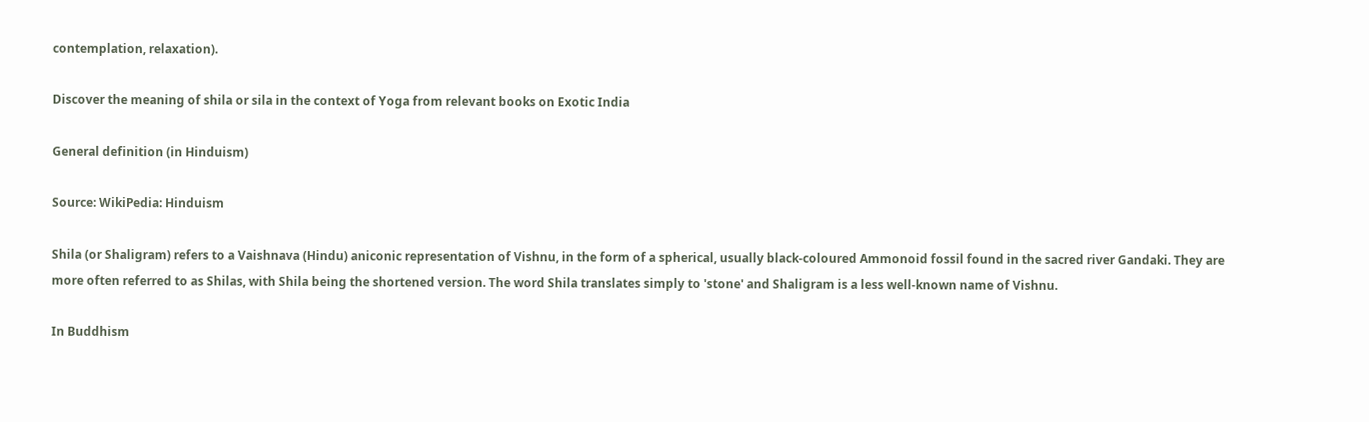contemplation, relaxation).

Discover the meaning of shila or sila in the context of Yoga from relevant books on Exotic India

General definition (in Hinduism)

Source: WikiPedia: Hinduism

Shila (or Shaligram) refers to a Vaishnava (Hindu) aniconic representation of Vishnu, in the form of a spherical, usually black-coloured Ammonoid fossil found in the sacred river Gandaki. They are more often referred to as Shilas, with Shila being the shortened version. The word Shila translates simply to 'stone' and Shaligram is a less well-known name of Vishnu.

In Buddhism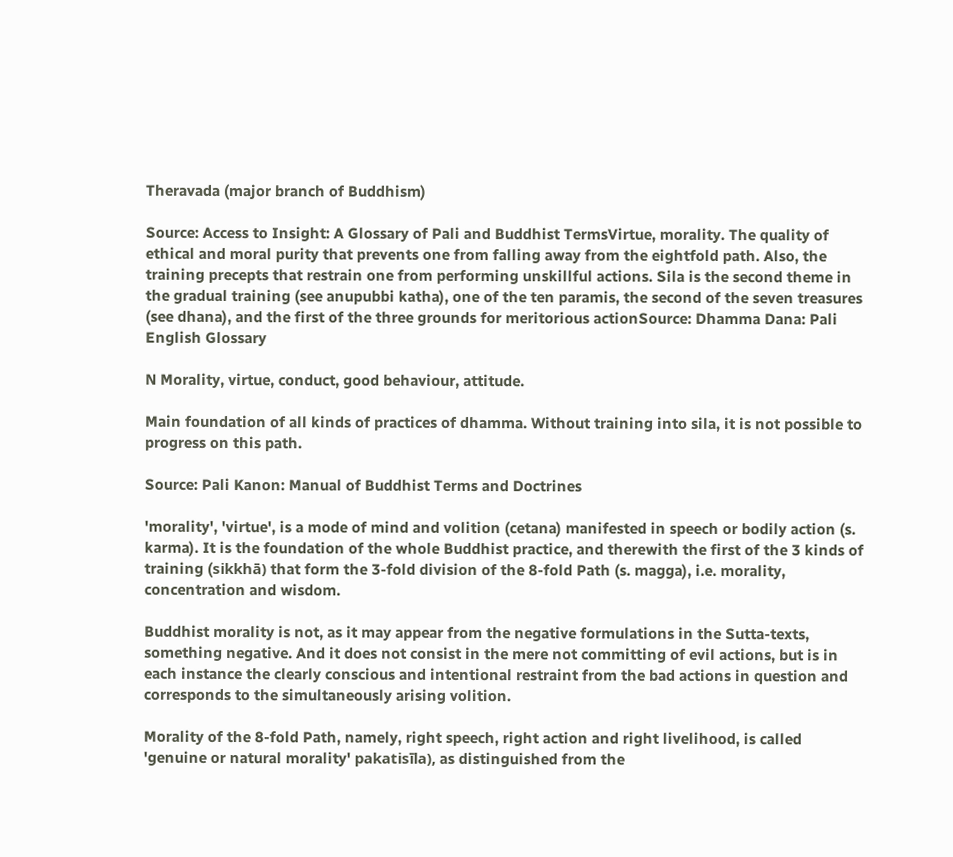Theravada (major branch of Buddhism)

Source: Access to Insight: A Glossary of Pali and Buddhist TermsVirtue, morality. The quality of ethical and moral purity that prevents one from falling away from the eightfold path. Also, the training precepts that restrain one from performing unskillful actions. Sila is the second theme in the gradual training (see anupubbi katha), one of the ten paramis, the second of the seven treasures (see dhana), and the first of the three grounds for meritorious actionSource: Dhamma Dana: Pali English Glossary

N Morality, virtue, conduct, good behaviour, attitude.

Main foundation of all kinds of practices of dhamma. Without training into sila, it is not possible to progress on this path.

Source: Pali Kanon: Manual of Buddhist Terms and Doctrines

'morality', 'virtue', is a mode of mind and volition (cetana) manifested in speech or bodily action (s. karma). It is the foundation of the whole Buddhist practice, and therewith the first of the 3 kinds of training (sikkhā) that form the 3-fold division of the 8-fold Path (s. magga), i.e. morality, concentration and wisdom.

Buddhist morality is not, as it may appear from the negative formulations in the Sutta-texts, something negative. And it does not consist in the mere not committing of evil actions, but is in each instance the clearly conscious and intentional restraint from the bad actions in question and corresponds to the simultaneously arising volition.

Morality of the 8-fold Path, namely, right speech, right action and right livelihood, is called 'genuine or natural morality' pakatisīla), as distinguished from the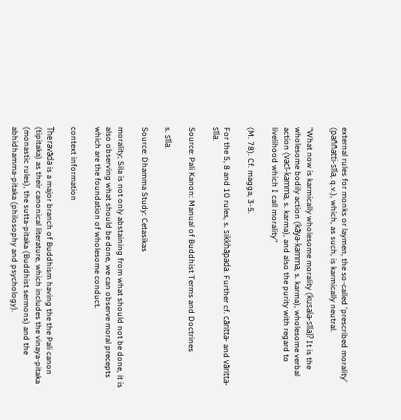external rules for monks or laymen, the so-called 'prescribed morality' (paññatti-sīla, q.v.), which, as such, is karmically neutral.

"What now is karmically wholesome morality (kusala-sīla)? It is the wholesome bodily action (kāya-kamma, s. karma), wholesome verbal action (vacī-kamma, s. karma), and also the purity with regard to livelihood which I call morality"

(M. 78). Cf. magga, 3-5.

For the 5, 8 and 10 rules, s. sikkhāpada. Further cf. cāritta- and vāritta-sīla.

Source: Pali Kanon: Manual of Buddhist Terms and Doctrines

s. sīla.

Source: Dhamma Study: Cetasikas

morality; Sila is not only abstaining from what should not be done, it is also observing what should be done, we can observe moral precepts which are the foundation of wholesome conduct.

context information

Theravāda is a major branch of Buddhism having the the Pali canon (tipitaka) as their canonical literature, which includes the vinaya-pitaka (monastic rules), the sutta-pitaka (Buddhist sermons) and the abhidhamma-pitaka (philosophy and psychology).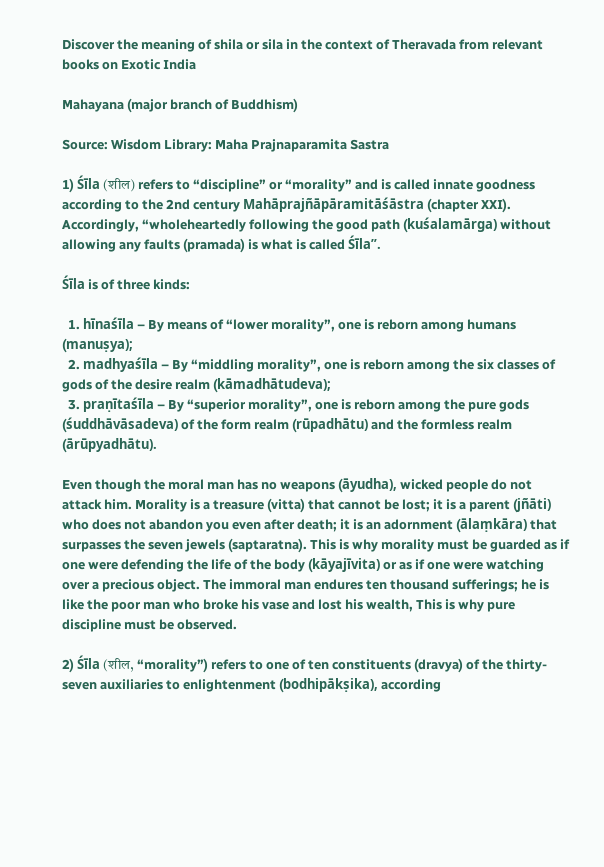Discover the meaning of shila or sila in the context of Theravada from relevant books on Exotic India

Mahayana (major branch of Buddhism)

Source: Wisdom Library: Maha Prajnaparamita Sastra

1) Śīla (शील) refers to “discipline” or “morality” and is called innate goodness according to the 2nd century Mahāprajñāpāramitāśāstra (chapter XXI). Accordingly, “wholeheartedly following the good path (kuśalamārga) without allowing any faults (pramada) is what is called Śīla”.

Śīla is of three kinds:

  1. hīnaśīla – By means of “lower morality”, one is reborn among humans (manuṣya);
  2. madhyaśīla – By “middling morality”, one is reborn among the six classes of gods of the desire realm (kāmadhātudeva);
  3. praṇītaśīla – By “superior morality”, one is reborn among the pure gods (śuddhāvāsadeva) of the form realm (rūpadhātu) and the formless realm (ārūpyadhātu).

Even though the moral man has no weapons (āyudha), wicked people do not attack him. Morality is a treasure (vitta) that cannot be lost; it is a parent (jñāti) who does not abandon you even after death; it is an adornment (ālaṃkāra) that surpasses the seven jewels (saptaratna). This is why morality must be guarded as if one were defending the life of the body (kāyajīvita) or as if one were watching over a precious object. The immoral man endures ten thousand sufferings; he is like the poor man who broke his vase and lost his wealth, This is why pure discipline must be observed.

2) Śīla (शील, “morality”) refers to one of ten constituents (dravya) of the thirty-seven auxiliaries to enlightenment (bodhipākṣika), according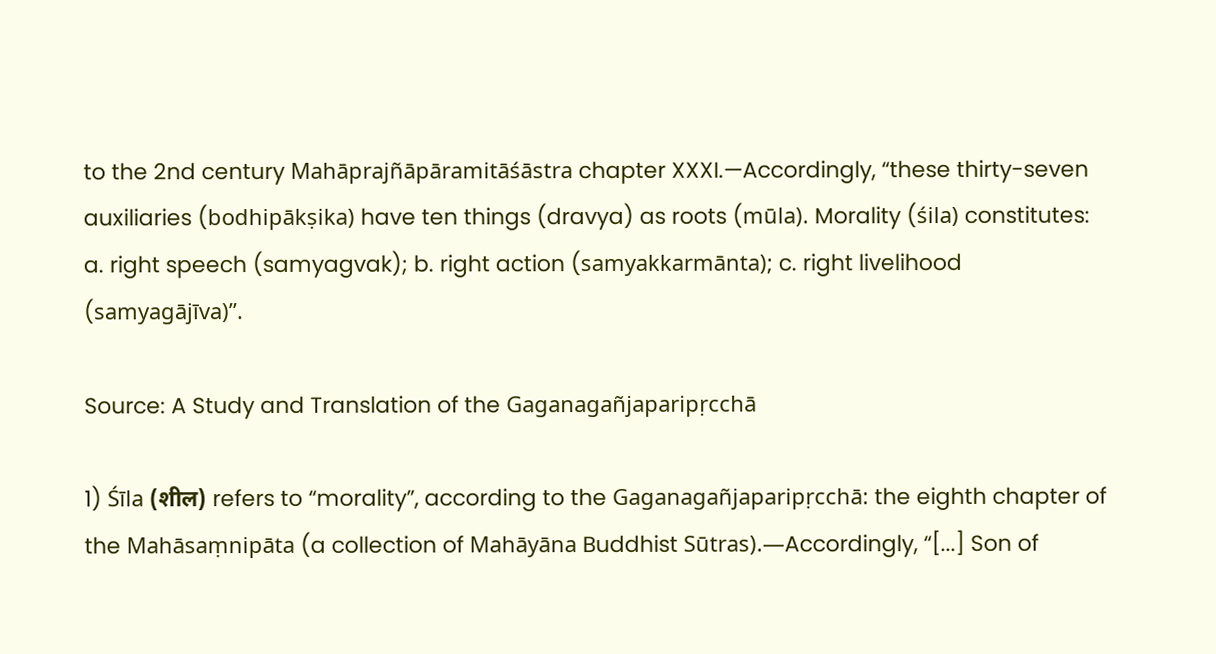to the 2nd century Mahāprajñāpāramitāśāstra chapter XXXI.—Accordingly, “these thirty-seven auxiliaries (bodhipākṣika) have ten things (dravya) as roots (mūla). Morality (śila) constitutes: a. right speech (samyagvak); b. right action (samyakkarmānta); c. right livelihood (samyagājīva)”.

Source: A Study and Translation of the Gaganagañjaparipṛcchā

1) Śīla (शील) refers to “morality”, according to the Gaganagañjaparipṛcchā: the eighth chapter of the Mahāsaṃnipāta (a collection of Mahāyāna Buddhist Sūtras).—Accordingly, “[...] Son of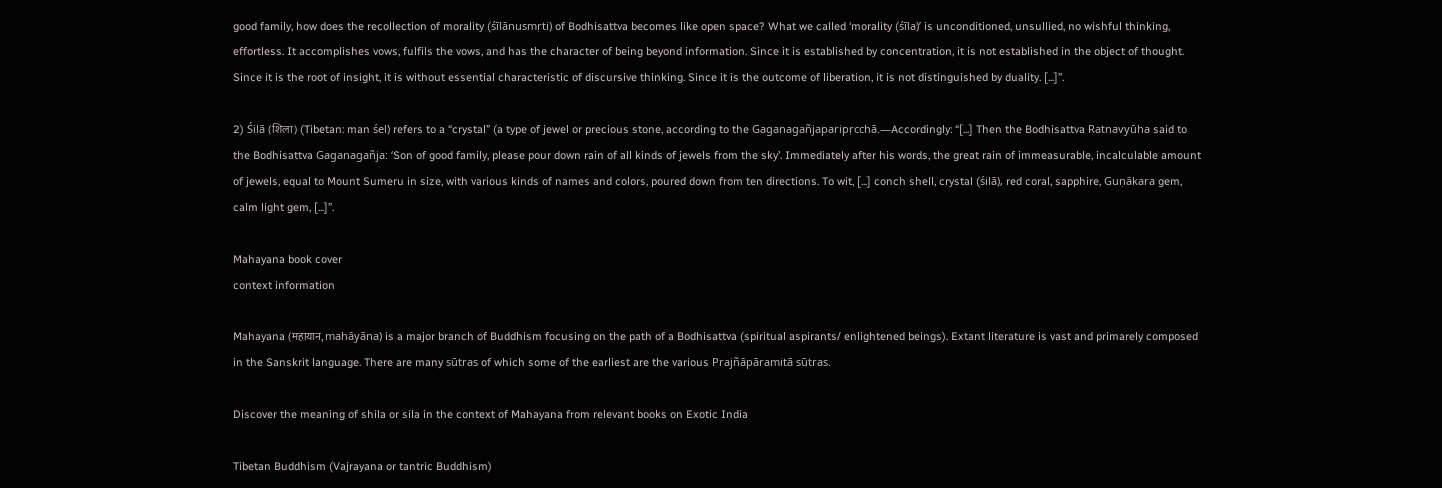good family, how does the recollection of morality (śīlānusmṛti) of Bodhisattva becomes like open space? What we called ‘morality (śīla)’ is unconditioned, unsullied, no wishful thinking, effortless. It accomplishes vows, fulfils the vows, and has the character of being beyond information. Since it is established by concentration, it is not established in the object of thought. Since it is the root of insight, it is without essential characteristic of discursive thinking. Since it is the outcome of liberation, it is not distinguished by duality. [...]”.

2) Śilā (शिला) (Tibetan: man śel) refers to a “crystal” (a type of jewel or precious stone, according to the Gaganagañjaparipṛcchā.—Accordingly: “[...] Then the Bodhisattva Ratnavyūha said to the Bodhisattva Gaganagañja: ‘Son of good family, please pour down rain of all kinds of jewels from the sky’. Immediately after his words, the great rain of immeasurable, incalculable amount of jewels, equal to Mount Sumeru in size, with various kinds of names and colors, poured down from ten directions. To wit, [...] conch shell, crystal (śilā), red coral, sapphire, Guṇākara gem, calm light gem, [...]”.

Mahayana book cover
context information

Mahayana (महायान, mahāyāna) is a major branch of Buddhism focusing on the path of a Bodhisattva (spiritual aspirants/ enlightened beings). Extant literature is vast and primarely composed in the Sanskrit language. There are many sūtras of which some of the earliest are the various Prajñāpāramitā sūtras.

Discover the meaning of shila or sila in the context of Mahayana from relevant books on Exotic India

Tibetan Buddhism (Vajrayana or tantric Buddhism)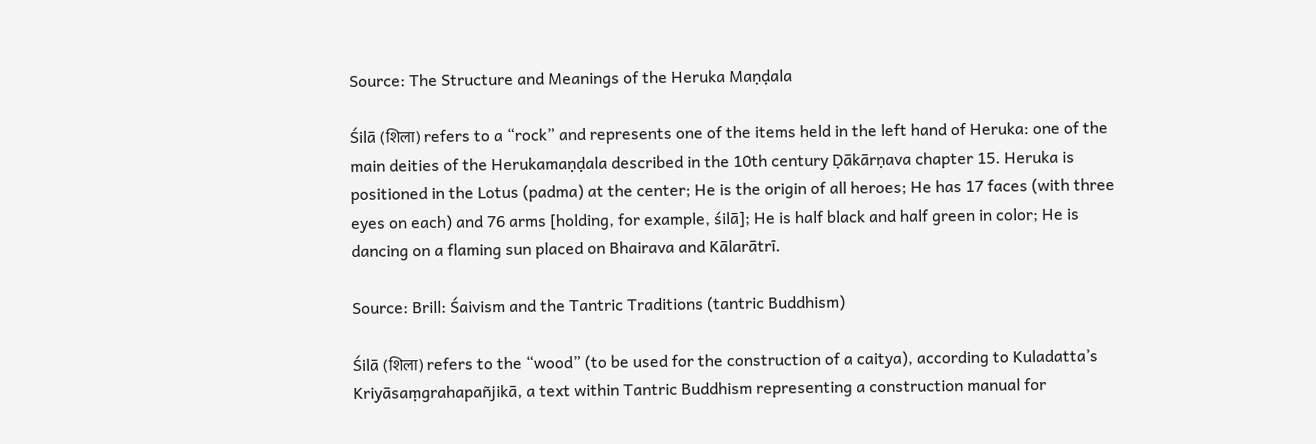Source: The Structure and Meanings of the Heruka Maṇḍala

Śilā (शिला) refers to a “rock” and represents one of the items held in the left hand of Heruka: one of the main deities of the Herukamaṇḍala described in the 10th century Ḍākārṇava chapter 15. Heruka is positioned in the Lotus (padma) at the center; He is the origin of all heroes; He has 17 faces (with three eyes on each) and 76 arms [holding, for example, śilā]; He is half black and half green in color; He is dancing on a flaming sun placed on Bhairava and Kālarātrī.

Source: Brill: Śaivism and the Tantric Traditions (tantric Buddhism)

Śilā (शिला) refers to the “wood” (to be used for the construction of a caitya), according to Kuladatta’s Kriyāsaṃgrahapañjikā, a text within Tantric Buddhism representing a construction manual for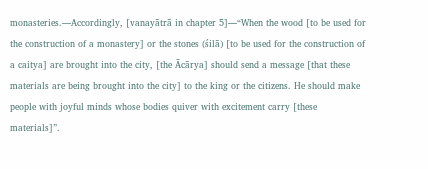monasteries.—Accordingly, [vanayātrā in chapter 5]—“When the wood [to be used for the construction of a monastery] or the stones (śilā) [to be used for the construction of a caitya] are brought into the city, [the Ācārya] should send a message [that these materials are being brought into the city] to the king or the citizens. He should make people with joyful minds whose bodies quiver with excitement carry [these materials]”.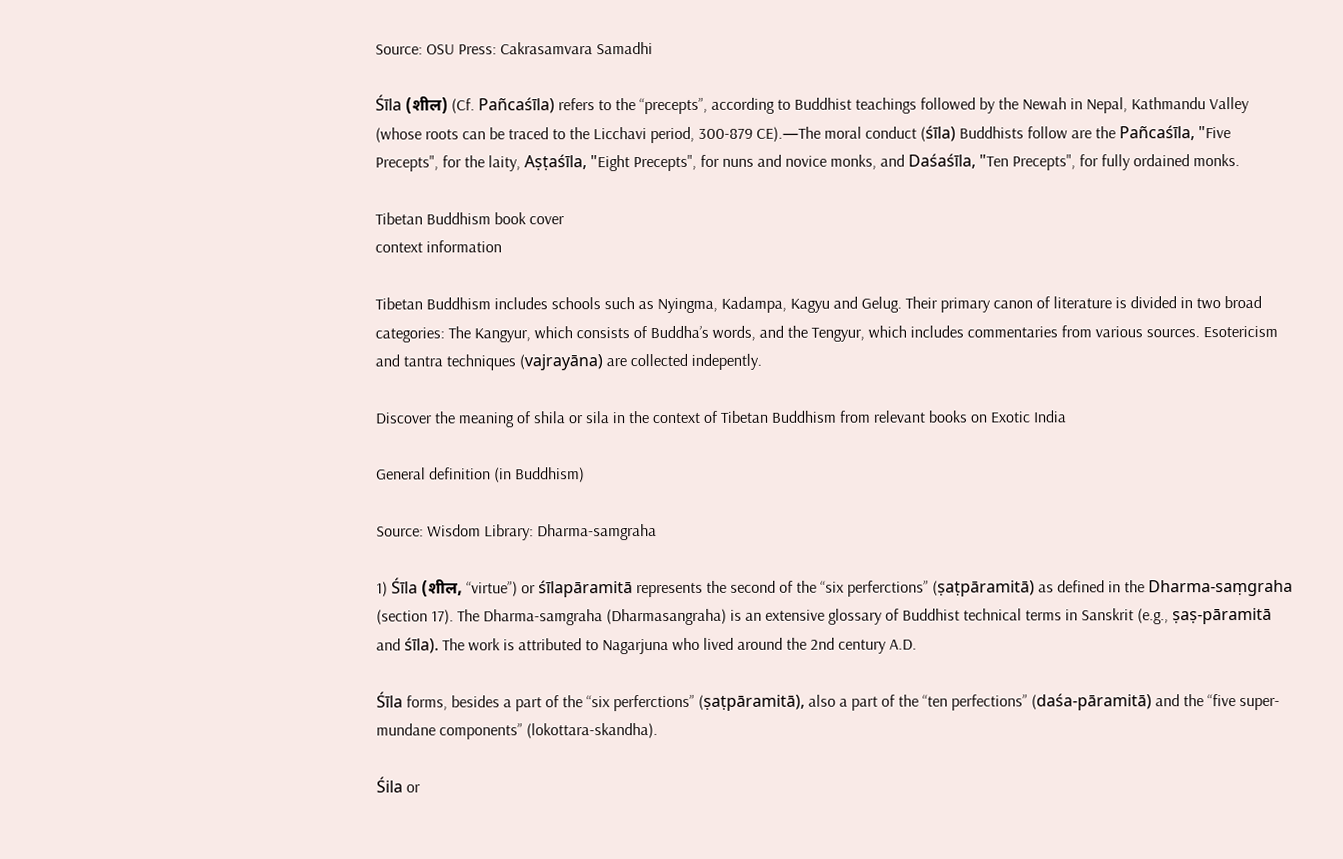Source: OSU Press: Cakrasamvara Samadhi

Śīla (शील) (Cf. Pañcaśīla) refers to the “precepts”, according to Buddhist teachings followed by the Newah in Nepal, Kathmandu Valley (whose roots can be traced to the Licchavi period, 300-879 CE).—The moral conduct (śīla) Buddhists follow are the Pañcaśīla, "Five Precepts", for the laity, Aṣṭaśīla, "Eight Precepts", for nuns and novice monks, and Daśaśīla, "Ten Precepts", for fully ordained monks.

Tibetan Buddhism book cover
context information

Tibetan Buddhism includes schools such as Nyingma, Kadampa, Kagyu and Gelug. Their primary canon of literature is divided in two broad categories: The Kangyur, which consists of Buddha’s words, and the Tengyur, which includes commentaries from various sources. Esotericism and tantra techniques (vajrayāna) are collected indepently.

Discover the meaning of shila or sila in the context of Tibetan Buddhism from relevant books on Exotic India

General definition (in Buddhism)

Source: Wisdom Library: Dharma-samgraha

1) Śīla (शील, “virtue”) or śīlapāramitā represents the second of the “six perferctions” (ṣaṭpāramitā) as defined in the Dharma-saṃgraha (section 17). The Dharma-samgraha (Dharmasangraha) is an extensive glossary of Buddhist technical terms in Sanskrit (e.g., ṣaṣ-pāramitā and śīla). The work is attributed to Nagarjuna who lived around the 2nd century A.D.

Śīla forms, besides a part of the “six perferctions” (ṣaṭpāramitā), also a part of the “ten perfections” (daśa-pāramitā) and the “five super-mundane components” (lokottara-skandha).

Śila or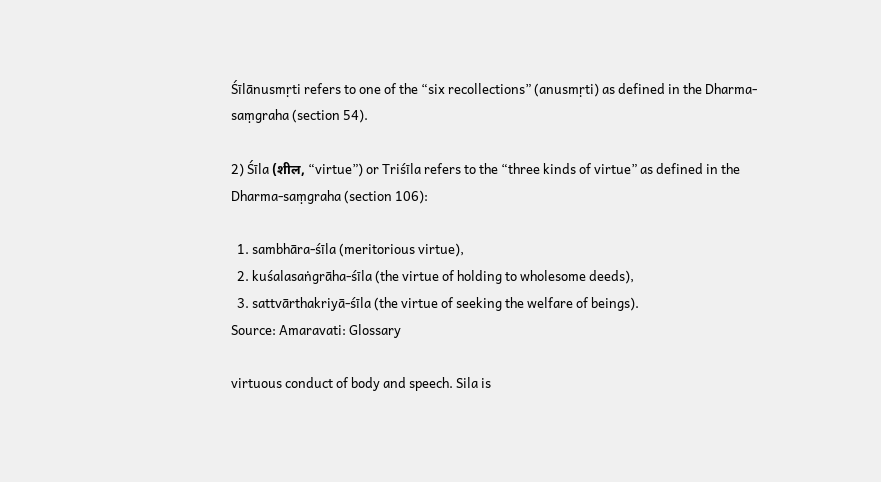Śīlānusmṛti refers to one of the “six recollections” (anusmṛti) as defined in the Dharma-saṃgraha (section 54).

2) Śīla (शील, “virtue”) or Triśīla refers to the “three kinds of virtue” as defined in the Dharma-saṃgraha (section 106):

  1. sambhāra-śīla (meritorious virtue),
  2. kuśalasaṅgrāha-śīla (the virtue of holding to wholesome deeds),
  3. sattvārthakriyā-śīla (the virtue of seeking the welfare of beings).
Source: Amaravati: Glossary

virtuous conduct of body and speech. Sila is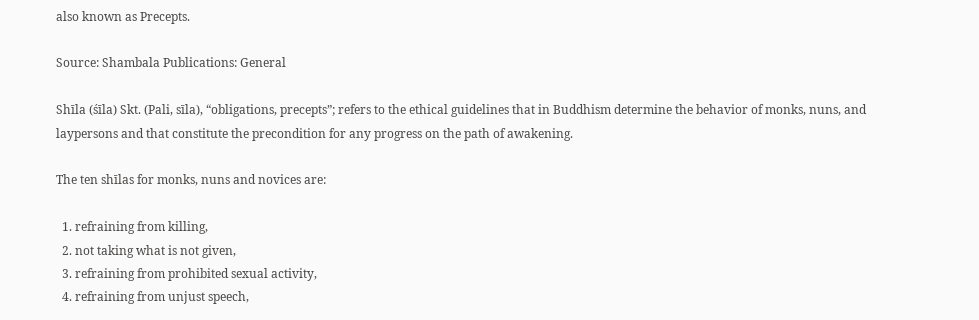also known as Precepts.

Source: Shambala Publications: General

Shīla (śīla) Skt. (Pali, sīla), “obligations, precepts”; refers to the ethical guidelines that in Buddhism determine the behavior of monks, nuns, and laypersons and that constitute the precondition for any progress on the path of awakening.

The ten shīlas for monks, nuns and novices are:

  1. refraining from killing,
  2. not taking what is not given,
  3. refraining from prohibited sexual activity,
  4. refraining from unjust speech,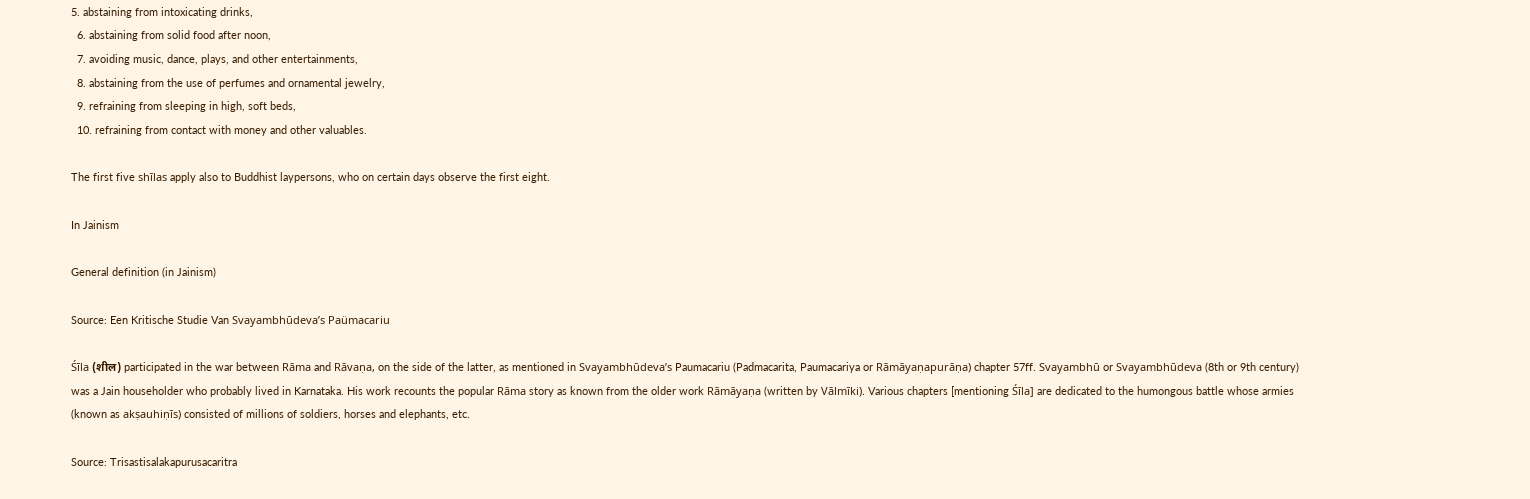5. abstaining from intoxicating drinks,
  6. abstaining from solid food after noon,
  7. avoiding music, dance, plays, and other entertainments,
  8. abstaining from the use of perfumes and ornamental jewelry,
  9. refraining from sleeping in high, soft beds,
  10. refraining from contact with money and other valuables.

The first five shīlas apply also to Buddhist laypersons, who on certain days observe the first eight.

In Jainism

General definition (in Jainism)

Source: Een Kritische Studie Van Svayambhūdeva’s Paümacariu

Śīla (शील) participated in the war between Rāma and Rāvaṇa, on the side of the latter, as mentioned in Svayambhūdeva’s Paumacariu (Padmacarita, Paumacariya or Rāmāyaṇapurāṇa) chapter 57ff. Svayambhū or Svayambhūdeva (8th or 9th century) was a Jain householder who probably lived in Karnataka. His work recounts the popular Rāma story as known from the older work Rāmāyaṇa (written by Vālmīki). Various chapters [mentioning Śīla] are dedicated to the humongous battle whose armies (known as akṣauhiṇīs) consisted of millions of soldiers, horses and elephants, etc.

Source: Trisastisalakapurusacaritra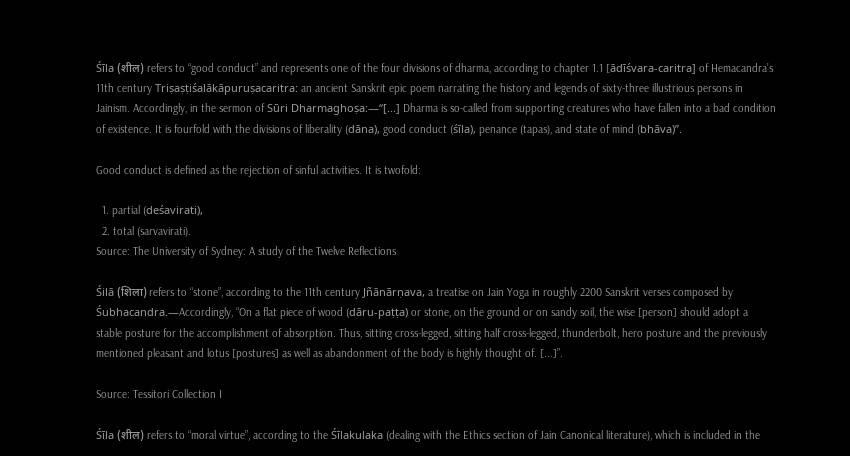Śīla (शील) refers to “good conduct” and represents one of the four divisions of dharma, according to chapter 1.1 [ādīśvara-caritra] of Hemacandra’s 11th century Triṣaṣṭiśalākāpuruṣacaritra: an ancient Sanskrit epic poem narrating the history and legends of sixty-three illustrious persons in Jainism. Accordingly, in the sermon of Sūri Dharmaghoṣa:—“[...] Dharma is so-called from supporting creatures who have fallen into a bad condition of existence. It is fourfold with the divisions of liberality (dāna), good conduct (śīla), penance (tapas), and state of mind (bhāva)”.

Good conduct is defined as the rejection of sinful activities. It is twofold:

  1. partial (deśavirati),
  2. total (sarvavirati).
Source: The University of Sydney: A study of the Twelve Reflections

Śilā (शिला) refers to “stone”, according to the 11th century Jñānārṇava, a treatise on Jain Yoga in roughly 2200 Sanskrit verses composed by Śubhacandra.—Accordingly, “On a flat piece of wood (dāru-paṭṭa) or stone, on the ground or on sandy soil, the wise [person] should adopt a stable posture for the accomplishment of absorption. Thus, sitting cross-legged, sitting half cross-legged, thunderbolt, hero posture and the previously mentioned pleasant and lotus [postures] as well as abandonment of the body is highly thought of. [...]”.

Source: Tessitori Collection I

Śīla (शील) refers to “moral virtue”, according to the Śīlakulaka (dealing with the Ethics section of Jain Canonical literature), which is included in the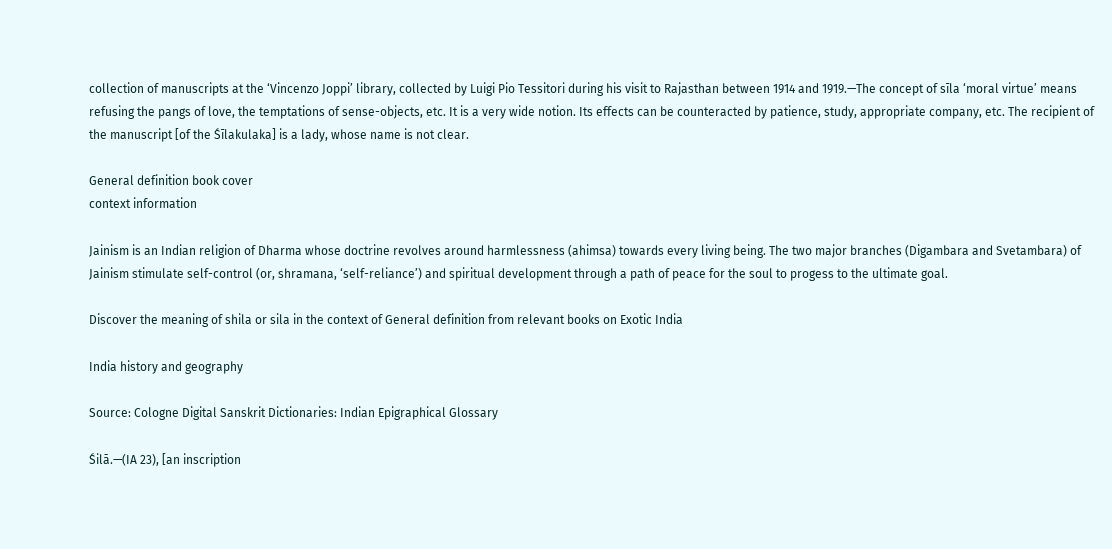collection of manuscripts at the ‘Vincenzo Joppi’ library, collected by Luigi Pio Tessitori during his visit to Rajasthan between 1914 and 1919.—The concept of sīla ‘moral virtue’ means refusing the pangs of love, the temptations of sense-objects, etc. It is a very wide notion. Its effects can be counteracted by patience, study, appropriate company, etc. The recipient of the manuscript [of the Śīlakulaka] is a lady, whose name is not clear.

General definition book cover
context information

Jainism is an Indian religion of Dharma whose doctrine revolves around harmlessness (ahimsa) towards every living being. The two major branches (Digambara and Svetambara) of Jainism stimulate self-control (or, shramana, ‘self-reliance’) and spiritual development through a path of peace for the soul to progess to the ultimate goal.

Discover the meaning of shila or sila in the context of General definition from relevant books on Exotic India

India history and geography

Source: Cologne Digital Sanskrit Dictionaries: Indian Epigraphical Glossary

Śilā.—(IA 23), [an inscription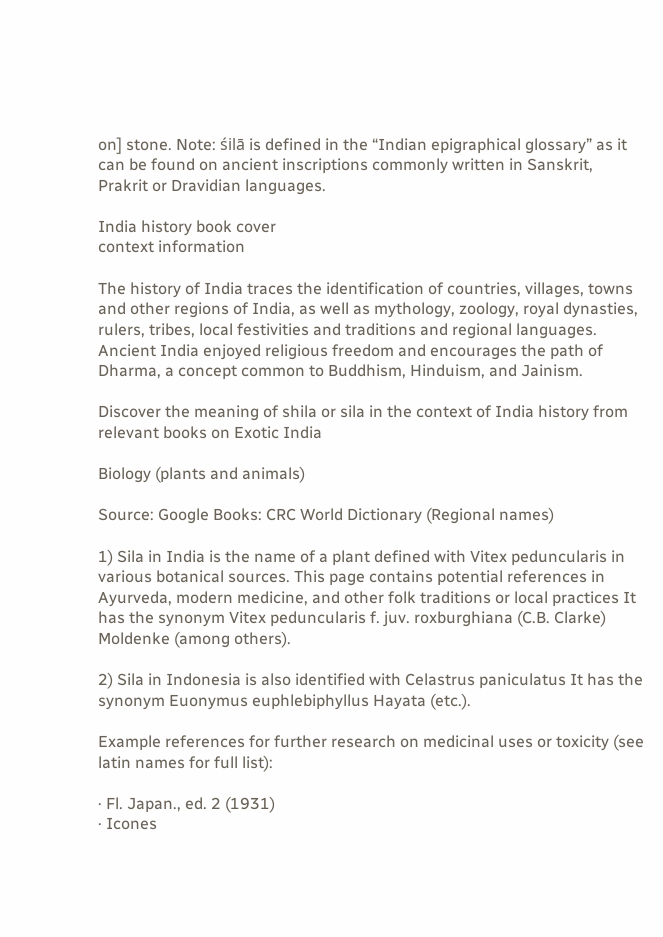on] stone. Note: śilā is defined in the “Indian epigraphical glossary” as it can be found on ancient inscriptions commonly written in Sanskrit, Prakrit or Dravidian languages.

India history book cover
context information

The history of India traces the identification of countries, villages, towns and other regions of India, as well as mythology, zoology, royal dynasties, rulers, tribes, local festivities and traditions and regional languages. Ancient India enjoyed religious freedom and encourages the path of Dharma, a concept common to Buddhism, Hinduism, and Jainism.

Discover the meaning of shila or sila in the context of India history from relevant books on Exotic India

Biology (plants and animals)

Source: Google Books: CRC World Dictionary (Regional names)

1) Sila in India is the name of a plant defined with Vitex peduncularis in various botanical sources. This page contains potential references in Ayurveda, modern medicine, and other folk traditions or local practices It has the synonym Vitex peduncularis f. juv. roxburghiana (C.B. Clarke) Moldenke (among others).

2) Sila in Indonesia is also identified with Celastrus paniculatus It has the synonym Euonymus euphlebiphyllus Hayata (etc.).

Example references for further research on medicinal uses or toxicity (see latin names for full list):

· Fl. Japan., ed. 2 (1931)
· Icones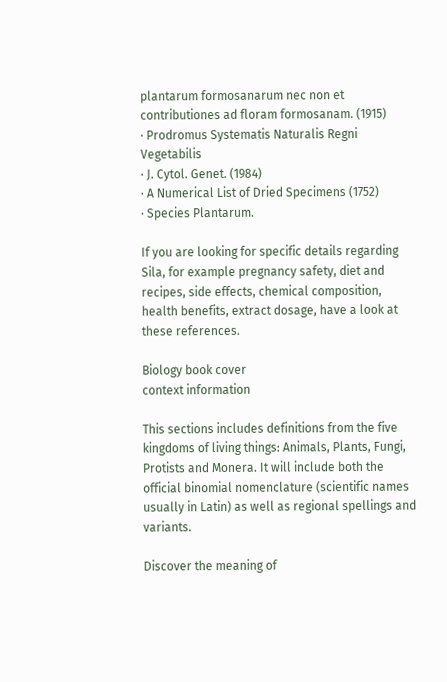plantarum formosanarum nec non et contributiones ad floram formosanam. (1915)
· Prodromus Systematis Naturalis Regni Vegetabilis
· J. Cytol. Genet. (1984)
· A Numerical List of Dried Specimens (1752)
· Species Plantarum.

If you are looking for specific details regarding Sila, for example pregnancy safety, diet and recipes, side effects, chemical composition, health benefits, extract dosage, have a look at these references.

Biology book cover
context information

This sections includes definitions from the five kingdoms of living things: Animals, Plants, Fungi, Protists and Monera. It will include both the official binomial nomenclature (scientific names usually in Latin) as well as regional spellings and variants.

Discover the meaning of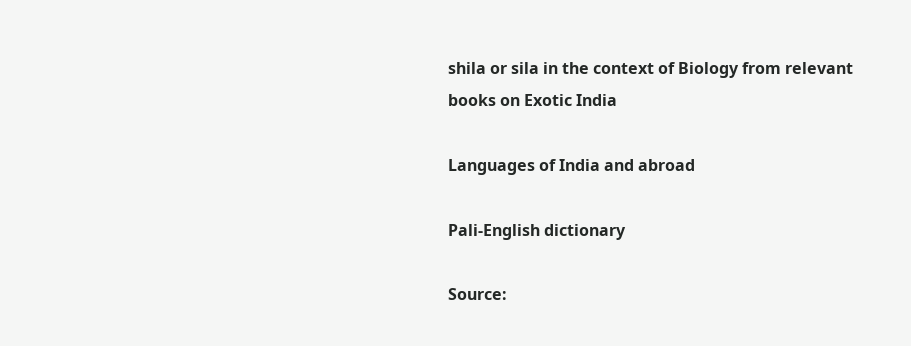shila or sila in the context of Biology from relevant books on Exotic India

Languages of India and abroad

Pali-English dictionary

Source: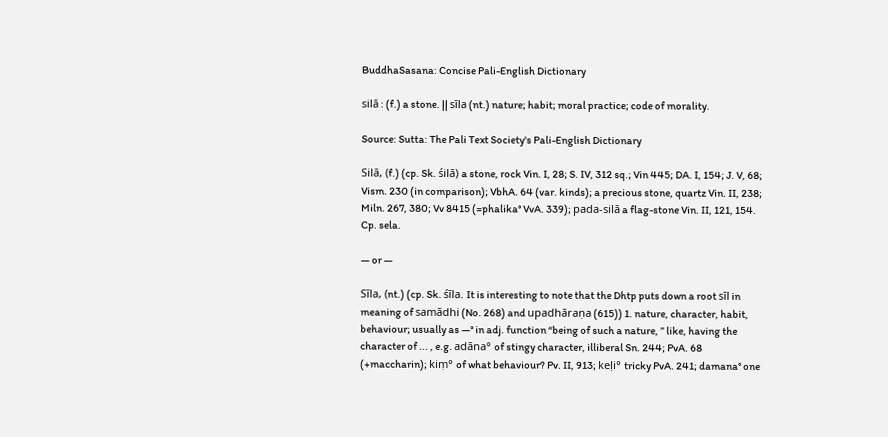BuddhaSasana: Concise Pali-English Dictionary

silā : (f.) a stone. || sīla (nt.) nature; habit; moral practice; code of morality.

Source: Sutta: The Pali Text Society's Pali-English Dictionary

Silā, (f.) (cp. Sk. śilā) a stone, rock Vin. I, 28; S. IV, 312 sq.; Vin 445; DA. I, 154; J. V, 68; Vism. 230 (in comparison); VbhA. 64 (var. kinds); a precious stone, quartz Vin. II, 238; Miln. 267, 380; Vv 8415 (=phalika° VvA. 339); pada-silā a flag-stone Vin. II, 121, 154. Cp. sela.

— or —

Sīla, (nt.) (cp. Sk. śīla. It is interesting to note that the Dhtp puts down a root sīl in meaning of samādhi (No. 268) and upadhāraṇa (615)) 1. nature, character, habit, behaviour; usually as —° in adj. function “being of such a nature, ” like, having the character of ... , e.g. adāna° of stingy character, illiberal Sn. 244; PvA. 68 (+maccharin); kiṃ° of what behaviour? Pv. II, 913; keḷi° tricky PvA. 241; damana° one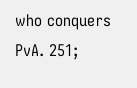who conquers PvA. 251;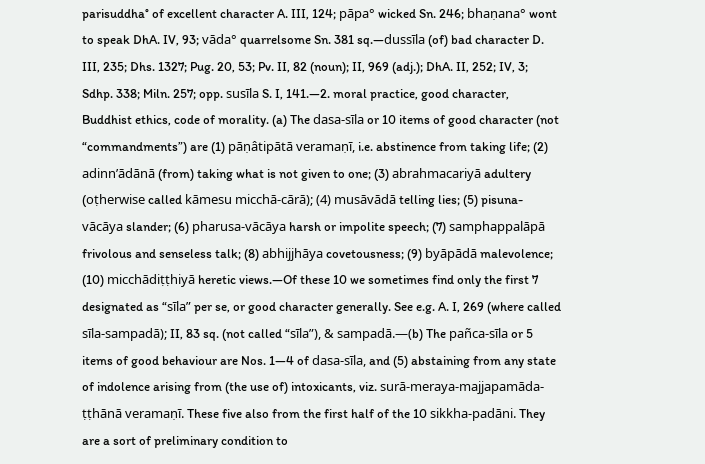parisuddha° of excellent character A. III, 124; pāpa° wicked Sn. 246; bhaṇana° wont to speak DhA. IV, 93; vāda° quarrelsome Sn. 381 sq.—dussīla (of) bad character D. III, 235; Dhs. 1327; Pug. 20, 53; Pv. II, 82 (noun); II, 969 (adj.); DhA. II, 252; IV, 3; Sdhp. 338; Miln. 257; opp. susīla S. I, 141.—2. moral practice, good character, Buddhist ethics, code of morality. (a) The dasa-sīla or 10 items of good character (not “commandments”) are (1) pāṇâtipātā veramaṇī, i.e. abstinence from taking life; (2) adinn’ādānā (from) taking what is not given to one; (3) abrahmacariyā adultery (oṭherwise called kāmesu micchā-cārā); (4) musāvādā telling lies; (5) pisuna-vācāya slander; (6) pharusa-vācāya harsh or impolite speech; (7) samphappalāpā frivolous and senseless talk; (8) abhijjhāya covetousness; (9) byāpādā malevolence; (10) micchādiṭṭhiyā heretic views.—Of these 10 we sometimes find only the first 7 designated as “sīla” per se, or good character generally. See e.g. A. I, 269 (where called sīla-sampadā); II, 83 sq. (not called “sīla”), & sampadā.—(b) The pañca-sīla or 5 items of good behaviour are Nos. 1—4 of dasa-sīla, and (5) abstaining from any state of indolence arising from (the use of) intoxicants, viz. surā-meraya-majjapamāda-ṭṭhānā veramaṇī. These five also from the first half of the 10 sikkha-padāni. They are a sort of preliminary condition to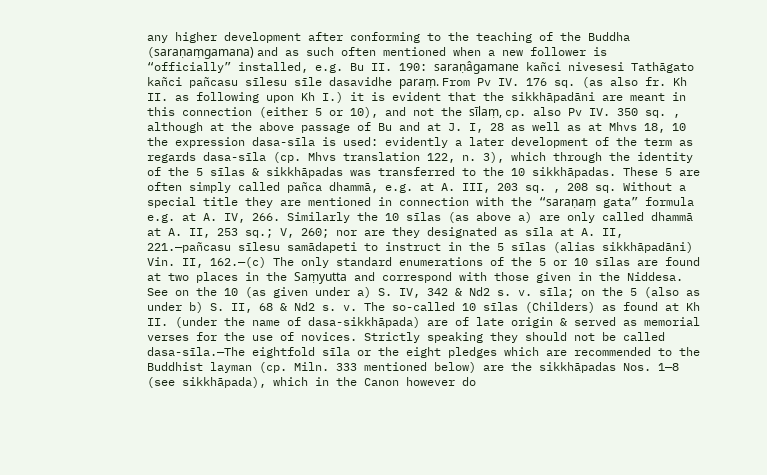any higher development after conforming to the teaching of the Buddha (saraṇaṃgamana) and as such often mentioned when a new follower is “officially” installed, e.g. Bu II. 190: saraṇâgamane kañci nivesesi Tathāgato kañci pañcasu sīlesu sīle dasavidhe paraṃ. From Pv IV. 176 sq. (as also fr. Kh II. as following upon Kh I.) it is evident that the sikkhāpadāni are meant in this connection (either 5 or 10), and not the sīlaṃ, cp. also Pv IV. 350 sq. , although at the above passage of Bu and at J. I, 28 as well as at Mhvs 18, 10 the expression dasa-sīla is used: evidently a later development of the term as regards dasa-sīla (cp. Mhvs translation 122, n. 3), which through the identity of the 5 sīlas & sikkhāpadas was transferred to the 10 sikkhāpadas. These 5 are often simply called pañca dhammā, e.g. at A. III, 203 sq. , 208 sq. Without a special title they are mentioned in connection with the “saraṇaṃ gata” formula e.g. at A. IV, 266. Similarly the 10 sīlas (as above a) are only called dhammā at A. II, 253 sq.; V, 260; nor are they designated as sīla at A. II, 221.—pañcasu sīlesu samādapeti to instruct in the 5 sīlas (alias sikkhāpadāni) Vin. II, 162.—(c) The only standard enumerations of the 5 or 10 sīlas are found at two places in the Saṃyutta and correspond with those given in the Niddesa. See on the 10 (as given under a) S. IV, 342 & Nd2 s. v. sīla; on the 5 (also as under b) S. II, 68 & Nd2 s. v. The so-called 10 sīlas (Childers) as found at Kh II. (under the name of dasa-sikkhāpada) are of late origin & served as memorial verses for the use of novices. Strictly speaking they should not be called dasa-sīla.—The eightfold sīla or the eight pledges which are recommended to the Buddhist layman (cp. Miln. 333 mentioned below) are the sikkhāpadas Nos. 1—8 (see sikkhāpada), which in the Canon however do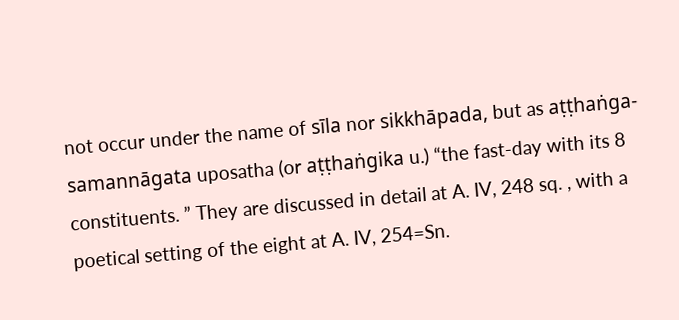not occur under the name of sīla nor sikkhāpada, but as aṭṭhaṅga-samannāgata uposatha (or aṭṭhaṅgika u.) “the fast-day with its 8 constituents. ” They are discussed in detail at A. IV, 248 sq. , with a poetical setting of the eight at A. IV, 254=Sn.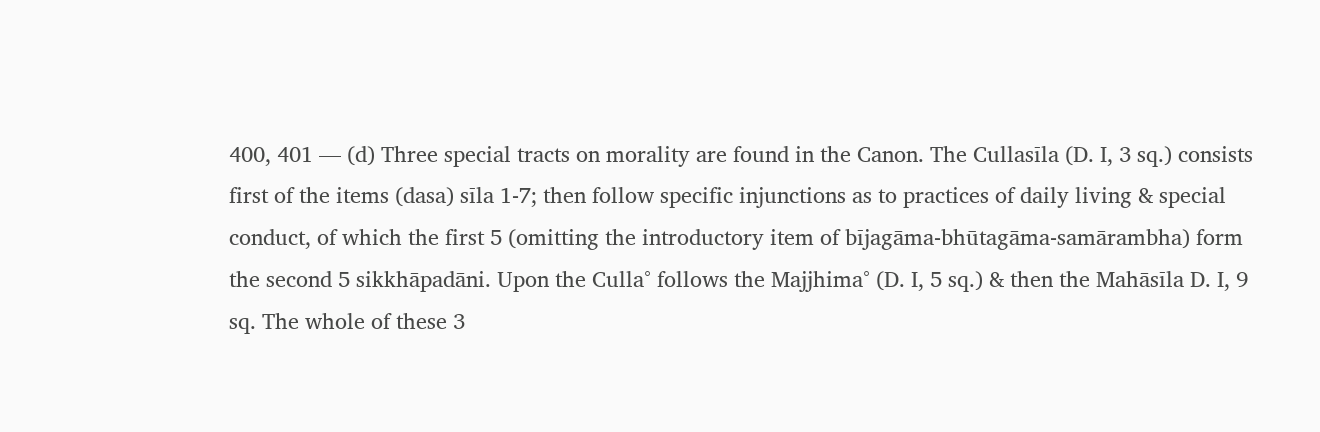400, 401 — (d) Three special tracts on morality are found in the Canon. The Cullasīla (D. I, 3 sq.) consists first of the items (dasa) sīla 1-7; then follow specific injunctions as to practices of daily living & special conduct, of which the first 5 (omitting the introductory item of bījagāma-bhūtagāma-samārambha) form the second 5 sikkhāpadāni. Upon the Culla° follows the Majjhima° (D. I, 5 sq.) & then the Mahāsīla D. I, 9 sq. The whole of these 3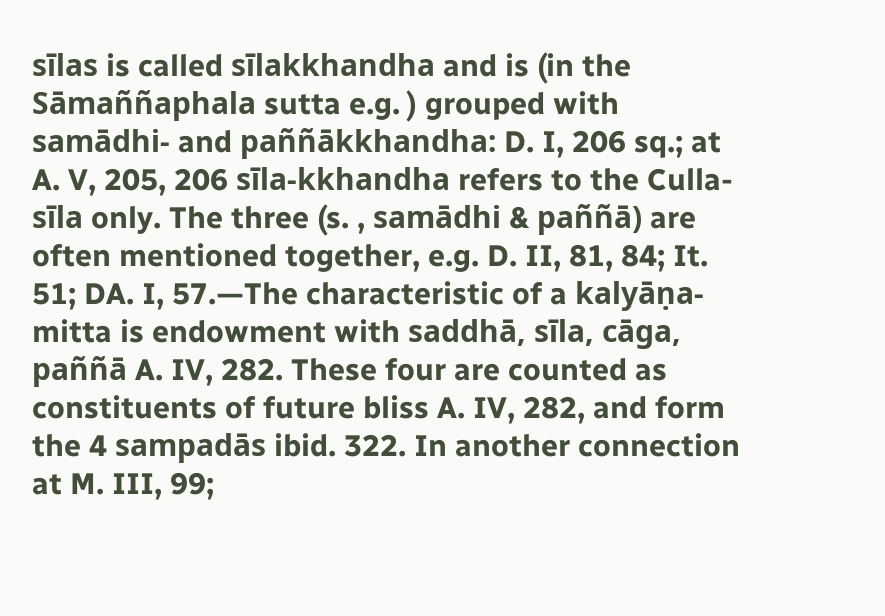sīlas is called sīlakkhandha and is (in the Sāmaññaphala sutta e.g. ) grouped with samādhi- and paññākkhandha: D. I, 206 sq.; at A. V, 205, 206 sīla-kkhandha refers to the Culla-sīla only. The three (s. , samādhi & paññā) are often mentioned together, e.g. D. II, 81, 84; It. 51; DA. I, 57.—The characteristic of a kalyāṇa-mitta is endowment with saddhā, sīla, cāga, paññā A. IV, 282. These four are counted as constituents of future bliss A. IV, 282, and form the 4 sampadās ibid. 322. In another connection at M. III, 99;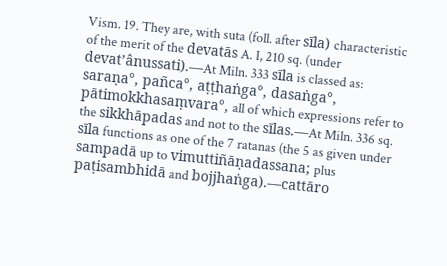Vism. 19. They are, with suta (foll. after sīla) characteristic of the merit of the devatās A. I, 210 sq. (under devat’ânussati).—At Miln. 333 sīla is classed as: saraṇa°, pañca°, aṭṭhaṅga°, dasaṅga°, pātimokkhasaṃvara°, all of which expressions refer to the sikkhāpadas and not to the sīlas.—At Miln. 336 sq. sīla functions as one of the 7 ratanas (the 5 as given under sampadā up to vimuttiñāṇadassana; plus paṭisambhidā and bojjhaṅga).—cattāro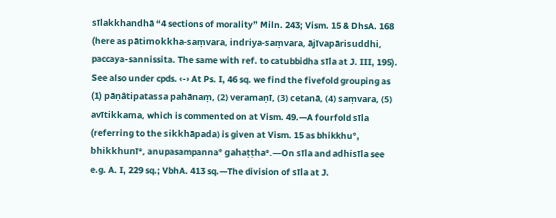sīlakkhandhā “4 sections of morality” Miln. 243; Vism. 15 & DhsA. 168 (here as pātimokkha-saṃvara, indriya-saṃvara, ājīvapārisuddhi, paccaya-sannissita. The same with ref. to catubbidha sīla at J. III, 195). See also under cpds. ‹-› At Ps. I, 46 sq. we find the fivefold grouping as (1) pāṇâtipatassa pahānaṃ, (2) veramaṇī, (3) cetanā, (4) saṃvara, (5) avītikkama, which is commented on at Vism. 49.—A fourfold sīla (referring to the sikkhāpada) is given at Vism. 15 as bhikkhu°, bhikkhunī°, anupasampanna° gahaṭṭha°.—On sīla and adhisīla see e.g. A. I, 229 sq.; VbhA. 413 sq.—The division of sīla at J.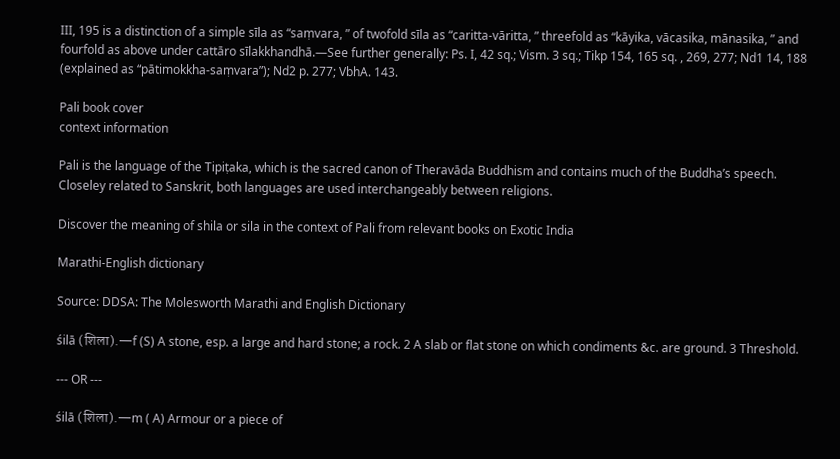III, 195 is a distinction of a simple sīla as “saṃvara, ” of twofold sīla as “caritta-vāritta, ” threefold as “kāyika, vācasika, mānasika, ” and fourfold as above under cattāro sīlakkhandhā.—See further generally: Ps. I, 42 sq.; Vism. 3 sq.; Tikp 154, 165 sq. , 269, 277; Nd1 14, 188 (explained as “pātimokkha-saṃvara”); Nd2 p. 277; VbhA. 143.

Pali book cover
context information

Pali is the language of the Tipiṭaka, which is the sacred canon of Theravāda Buddhism and contains much of the Buddha’s speech. Closeley related to Sanskrit, both languages are used interchangeably between religions.

Discover the meaning of shila or sila in the context of Pali from relevant books on Exotic India

Marathi-English dictionary

Source: DDSA: The Molesworth Marathi and English Dictionary

śilā (शिला).—f (S) A stone, esp. a large and hard stone; a rock. 2 A slab or flat stone on which condiments &c. are ground. 3 Threshold.

--- OR ---

śilā (शिला).—m ( A) Armour or a piece of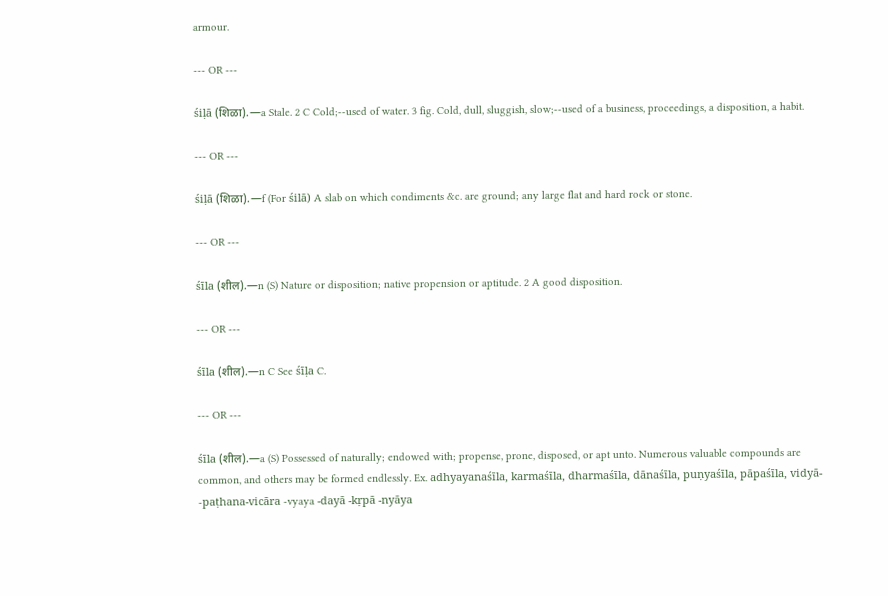armour.

--- OR ---

śiḷā (शिळा).—a Stale. 2 C Cold;--used of water. 3 fig. Cold, dull, sluggish, slow;--used of a business, proceedings, a disposition, a habit.

--- OR ---

śiḷā (शिळा).—f (For śilā) A slab on which condiments &c. are ground; any large flat and hard rock or stone.

--- OR ---

śīla (शील).—n (S) Nature or disposition; native propension or aptitude. 2 A good disposition.

--- OR ---

śīla (शील).—n C See śīḷa C.

--- OR ---

śīla (शील).—a (S) Possessed of naturally; endowed with; propense, prone, disposed, or apt unto. Numerous valuable compounds are common, and others may be formed endlessly. Ex. adhyayanaśīla, karmaśīla, dharmaśīla, dānaśīla, puṇyaśīla, pāpaśīla, vidyā- -paṭhana-vicāra -vyaya -dayā -kṛpā -nyāya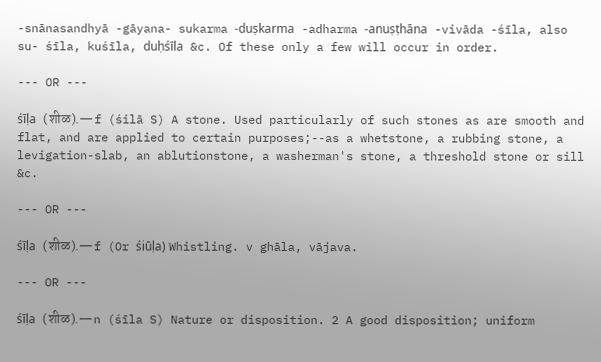-snānasandhyā -gāyana- sukarma -duṣkarma -adharma -anuṣṭhāna -vivāda -śīla, also su- śīla, kuśīla, duḥśīla &c. Of these only a few will occur in order.

--- OR ---

śīḷa (शीळ).—f (śilā S) A stone. Used particularly of such stones as are smooth and flat, and are applied to certain purposes;--as a whetstone, a rubbing stone, a levigation-slab, an ablutionstone, a washerman's stone, a threshold stone or sill &c.

--- OR ---

śīḷa (शीळ).—f (Or śiūḷa) Whistling. v ghāla, vājava.

--- OR ---

śīḷa (शीळ).—n (śīla S) Nature or disposition. 2 A good disposition; uniform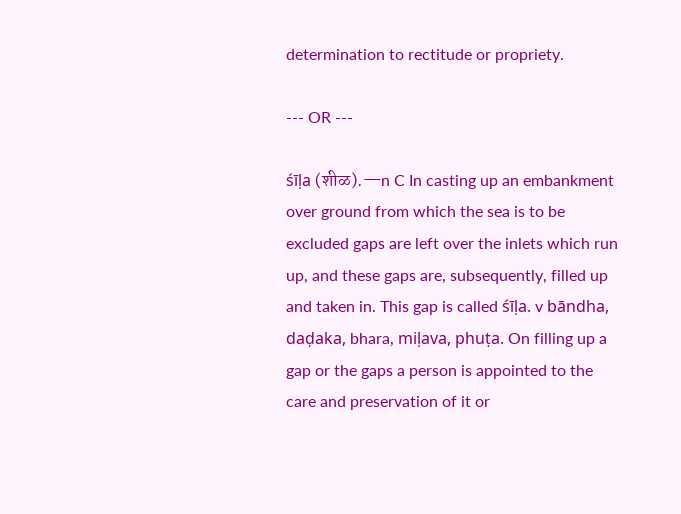determination to rectitude or propriety.

--- OR ---

śīḷa (शीळ).—n C In casting up an embankment over ground from which the sea is to be excluded gaps are left over the inlets which run up, and these gaps are, subsequently, filled up and taken in. This gap is called śīḷa. v bāndha, daḍaka, bhara, miḷava, phuṭa. On filling up a gap or the gaps a person is appointed to the care and preservation of it or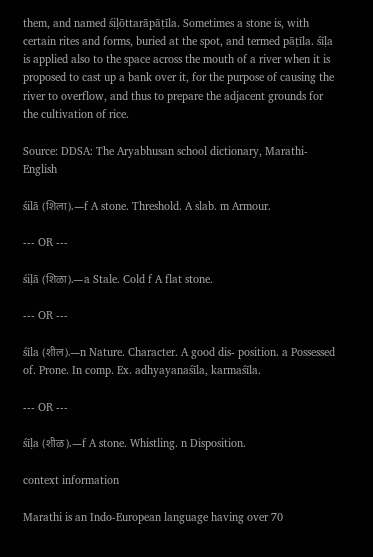them, and named śiḷōttarāpāṭīla. Sometimes a stone is, with certain rites and forms, buried at the spot, and termed pāṭīla. śīḷa is applied also to the space across the mouth of a river when it is proposed to cast up a bank over it, for the purpose of causing the river to overflow, and thus to prepare the adjacent grounds for the cultivation of rice.

Source: DDSA: The Aryabhusan school dictionary, Marathi-English

śilā (शिला).—f A stone. Threshold. A slab. m Armour.

--- OR ---

śiḷā (शिळा).—a Stale. Cold f A flat stone.

--- OR ---

śīla (शील).—n Nature. Character. A good dis- position. a Possessed of. Prone. In comp. Ex. adhyayanaśīla, karmaśīla.

--- OR ---

śīḷa (शीळ).—f A stone. Whistling. n Disposition.

context information

Marathi is an Indo-European language having over 70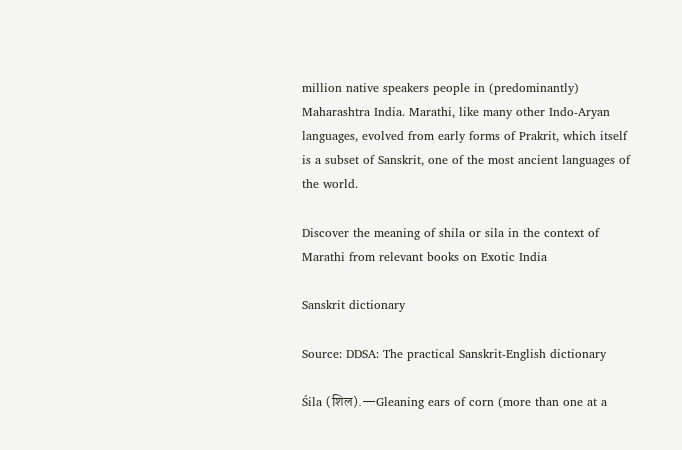million native speakers people in (predominantly) Maharashtra India. Marathi, like many other Indo-Aryan languages, evolved from early forms of Prakrit, which itself is a subset of Sanskrit, one of the most ancient languages of the world.

Discover the meaning of shila or sila in the context of Marathi from relevant books on Exotic India

Sanskrit dictionary

Source: DDSA: The practical Sanskrit-English dictionary

Śila (शिल).—Gleaning ears of corn (more than one at a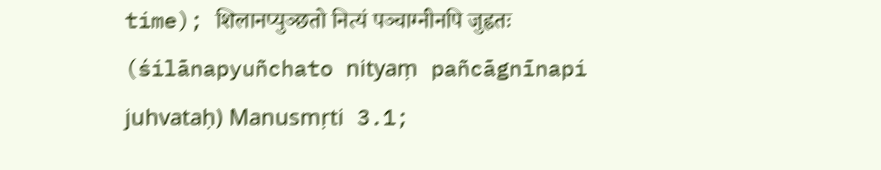time); शिलानप्युञ्छतो नित्यं पञ्चाग्नीनपि जुह्वतः (śilānapyuñchato nityaṃ pañcāgnīnapi juhvataḥ) Manusmṛti 3.1;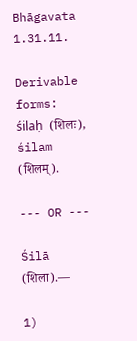Bhāgavata 1.31.11.

Derivable forms: śilaḥ (शिलः), śilam (शिलम्).

--- OR ---

Śilā (शिला).—

1)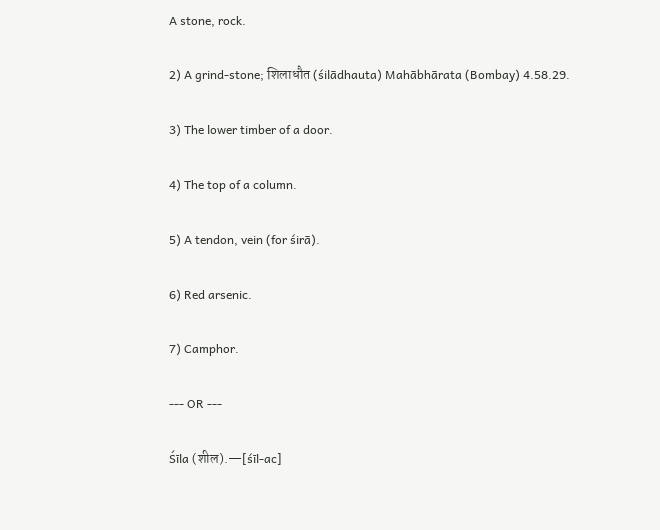A stone, rock.

2) A grind-stone; शिलाधौत (śilādhauta) Mahābhārata (Bombay) 4.58.29.

3) The lower timber of a door.

4) The top of a column.

5) A tendon, vein (for śirā).

6) Red arsenic.

7) Camphor.

--- OR ---

Śīla (शील).—[śīl-ac]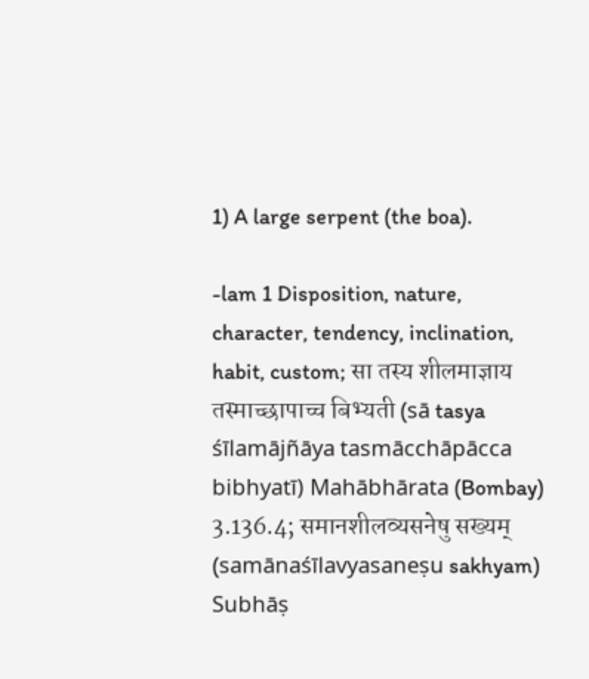1) A large serpent (the boa).

-lam 1 Disposition, nature, character, tendency, inclination, habit, custom; सा तस्य शीलमाज्ञाय तस्माच्छापाच्च बिभ्यती (sā tasya śīlamājñāya tasmācchāpācca bibhyatī) Mahābhārata (Bombay) 3.136.4; समानशीलव्यसनेषु सख्यम् (samānaśīlavyasaneṣu sakhyam) Subhāṣ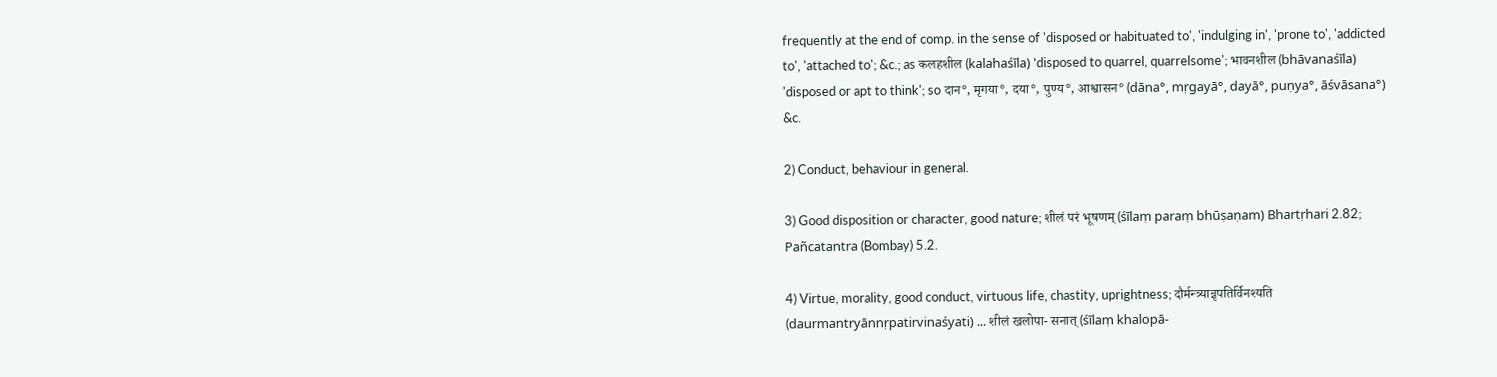frequently at the end of comp. in the sense of 'disposed or habituated to', 'indulging in', 'prone to', 'addicted to', 'attached to'; &c.; as कलहशील (kalahaśīla) 'disposed to quarrel, quarrelsome'; भावनशील (bhāvanaśīla) 'disposed or apt to think'; so दान°, मृगया°, दया°, पुण्य°, आश्वासन° (dāna°, mṛgayā°, dayā°, puṇya°, āśvāsana°) &c.

2) Conduct, behaviour in general.

3) Good disposition or character, good nature; शीलं परं भूषणम् (śīlaṃ paraṃ bhūṣaṇam) Bhartṛhari 2.82; Pañcatantra (Bombay) 5.2.

4) Virtue, morality, good conduct, virtuous life, chastity, uprightness; दौर्मन्त्र्यान्नृपतिर्विनश्यति (daurmantryānnṛpatirvinaśyati) ... शीलं खलोपा- सनात् (śīlaṃ khalopā-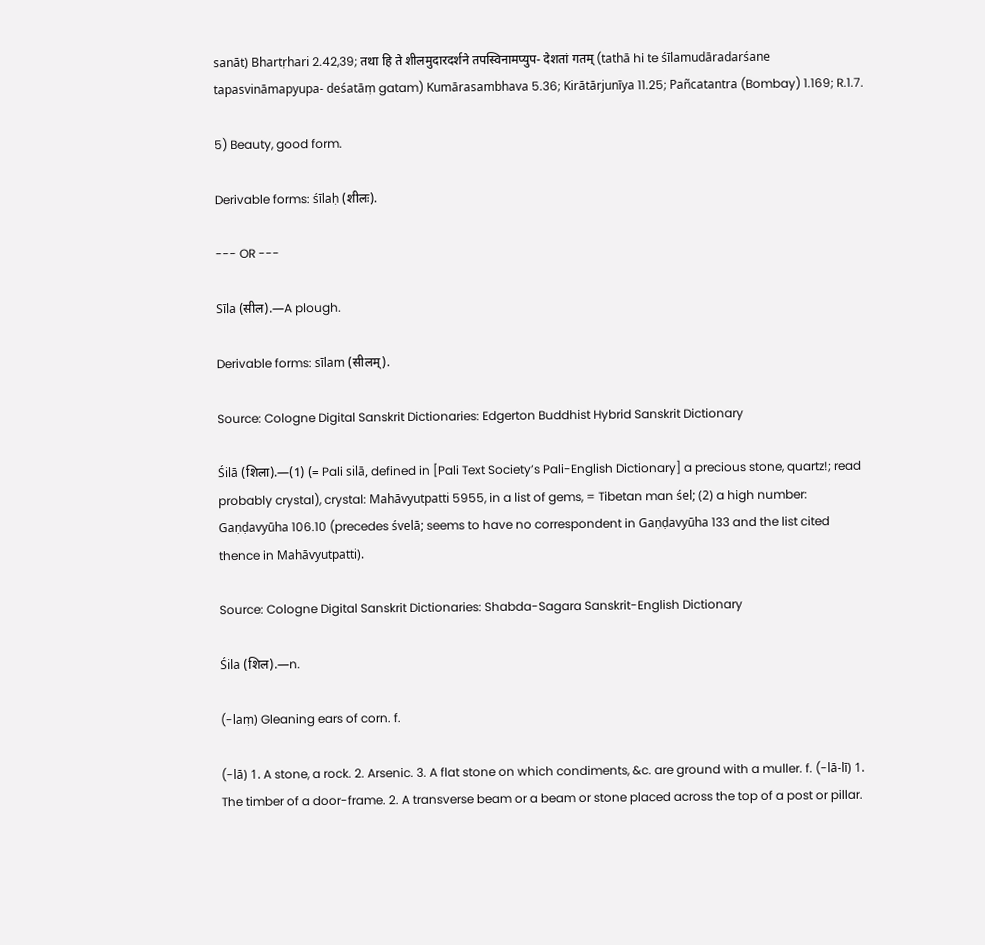sanāt) Bhartṛhari 2.42,39; तथा हि ते शीलमुदारदर्शने तपस्विनामप्युप- देशतां गतम् (tathā hi te śīlamudāradarśane tapasvināmapyupa- deśatāṃ gatam) Kumārasambhava 5.36; Kirātārjunīya 11.25; Pañcatantra (Bombay) 1.169; R.1.7.

5) Beauty, good form.

Derivable forms: śīlaḥ (शीलः).

--- OR ---

Sīla (सील).—A plough.

Derivable forms: sīlam (सीलम्).

Source: Cologne Digital Sanskrit Dictionaries: Edgerton Buddhist Hybrid Sanskrit Dictionary

Śilā (शिला).—(1) (= Pali silā, defined in [Pali Text Society’s Pali-English Dictionary] a precious stone, quartz!; read probably crystal), crystal: Mahāvyutpatti 5955, in a list of gems, = Tibetan man śel; (2) a high number: Gaṇḍavyūha 106.10 (precedes śvelā; seems to have no correspondent in Gaṇḍavyūha 133 and the list cited thence in Mahāvyutpatti).

Source: Cologne Digital Sanskrit Dictionaries: Shabda-Sagara Sanskrit-English Dictionary

Śila (शिल).—n.

(-laṃ) Gleaning ears of corn. f.

(-lā) 1. A stone, a rock. 2. Arsenic. 3. A flat stone on which condiments, &c. are ground with a muller. f. (-lā-lī) 1. The timber of a door-frame. 2. A transverse beam or a beam or stone placed across the top of a post or pillar.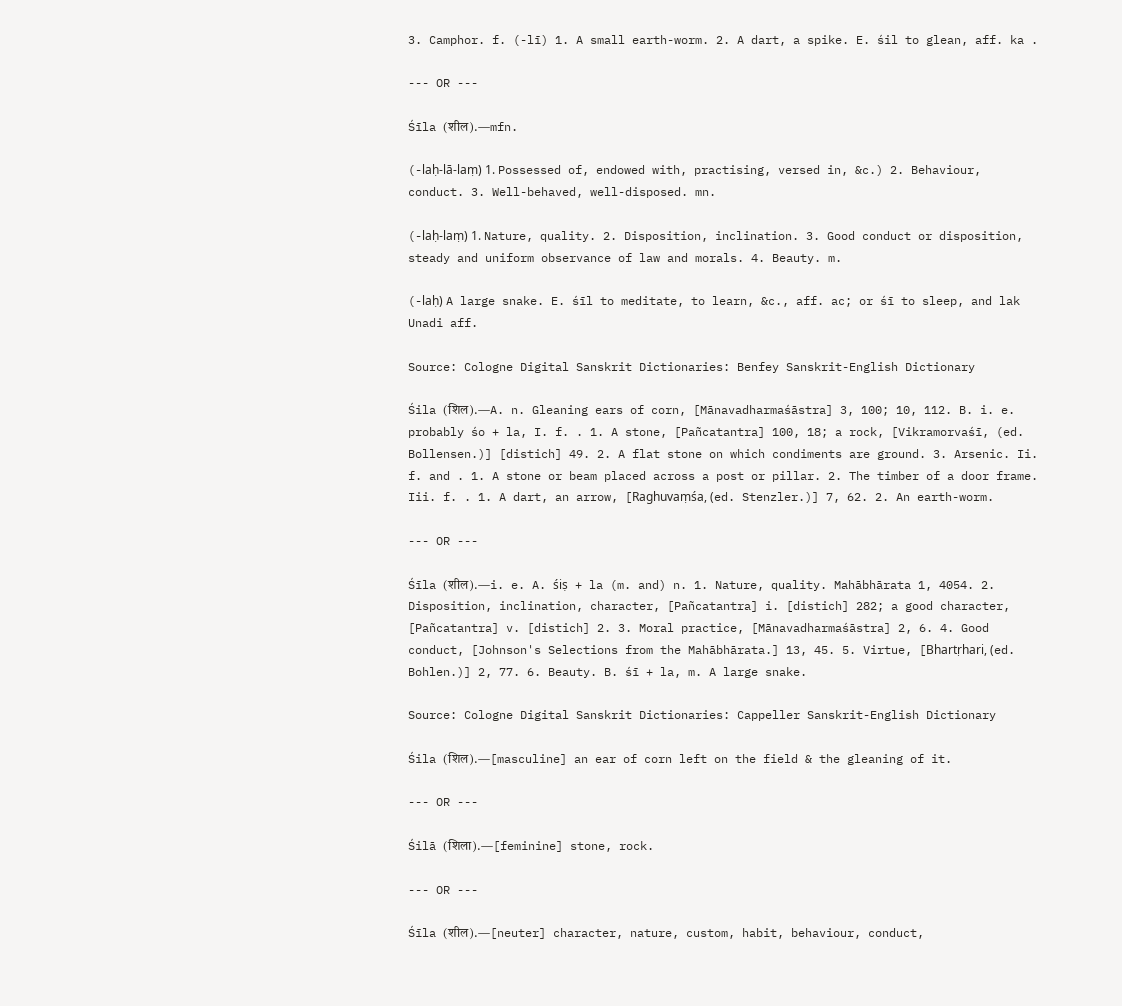3. Camphor. f. (-lī) 1. A small earth-worm. 2. A dart, a spike. E. śil to glean, aff. ka .

--- OR ---

Śīla (शील).—mfn.

(-laḥ-lā-laṃ) 1. Possessed of, endowed with, practising, versed in, &c.) 2. Behaviour, conduct. 3. Well-behaved, well-disposed. mn.

(-laḥ-laṃ) 1. Nature, quality. 2. Disposition, inclination. 3. Good conduct or disposition, steady and uniform observance of law and morals. 4. Beauty. m.

(-laḥ) A large snake. E. śīl to meditate, to learn, &c., aff. ac; or śī to sleep, and lak Unadi aff.

Source: Cologne Digital Sanskrit Dictionaries: Benfey Sanskrit-English Dictionary

Śila (शिल).—A. n. Gleaning ears of corn, [Mānavadharmaśāstra] 3, 100; 10, 112. B. i. e. probably śo + la, I. f. . 1. A stone, [Pañcatantra] 100, 18; a rock, [Vikramorvaśī, (ed. Bollensen.)] [distich] 49. 2. A flat stone on which condiments are ground. 3. Arsenic. Ii. f. and . 1. A stone or beam placed across a post or pillar. 2. The timber of a door frame. Iii. f. . 1. A dart, an arrow, [Raghuvaṃśa, (ed. Stenzler.)] 7, 62. 2. An earth-worm.

--- OR ---

Śīla (शील).—i. e. A. śiṣ + la (m. and) n. 1. Nature, quality. Mahābhārata 1, 4054. 2. Disposition, inclination, character, [Pañcatantra] i. [distich] 282; a good character, [Pañcatantra] v. [distich] 2. 3. Moral practice, [Mānavadharmaśāstra] 2, 6. 4. Good conduct, [Johnson's Selections from the Mahābhārata.] 13, 45. 5. Virtue, [Bhartṛhari, (ed. Bohlen.)] 2, 77. 6. Beauty. B. śī + la, m. A large snake.

Source: Cologne Digital Sanskrit Dictionaries: Cappeller Sanskrit-English Dictionary

Śila (शिल).—[masculine] an ear of corn left on the field & the gleaning of it.

--- OR ---

Śilā (शिला).—[feminine] stone, rock.

--- OR ---

Śīla (शील).—[neuter] character, nature, custom, habit, behaviour, conduct,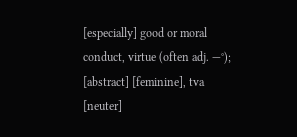[especially] good or moral conduct, virtue (often adj. —°); [abstract] [feminine], tva [neuter]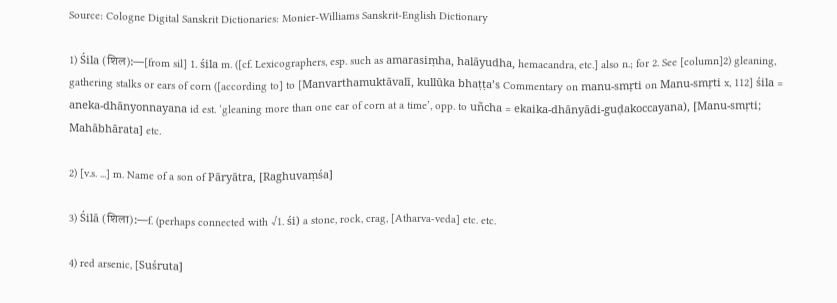Source: Cologne Digital Sanskrit Dictionaries: Monier-Williams Sanskrit-English Dictionary

1) Śila (शिल):—[from sil] 1. śila m. ([cf. Lexicographers, esp. such as amarasiṃha, halāyudha, hemacandra, etc.] also n.; for 2. See [column]2) gleaning, gathering stalks or ears of corn ([according to] to [Manvarthamuktāvalī, kullūka bhaṭṭa’s Commentary on manu-smṛti on Manu-smṛti x, 112] śila = aneka-dhānyonnayana id est. ‘gleaning more than one ear of corn at a time’, opp. to uñcha = ekaika-dhānyādi-guḍakoccayana), [Manu-smṛti; Mahābhārata] etc.

2) [v.s. ...] m. Name of a son of Pāryātra, [Raghuvaṃśa]

3) Śilā (शिला):—f. (perhaps connected with √1. śi) a stone, rock, crag, [Atharva-veda] etc. etc.

4) red arsenic, [Suśruta]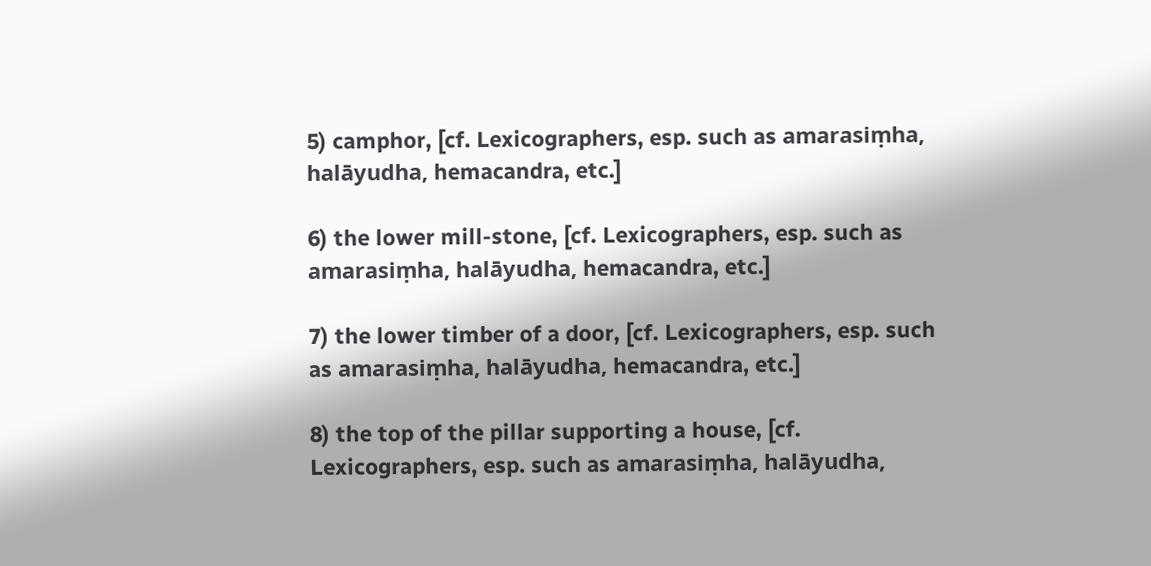5) camphor, [cf. Lexicographers, esp. such as amarasiṃha, halāyudha, hemacandra, etc.]

6) the lower mill-stone, [cf. Lexicographers, esp. such as amarasiṃha, halāyudha, hemacandra, etc.]

7) the lower timber of a door, [cf. Lexicographers, esp. such as amarasiṃha, halāyudha, hemacandra, etc.]

8) the top of the pillar supporting a house, [cf. Lexicographers, esp. such as amarasiṃha, halāyudha,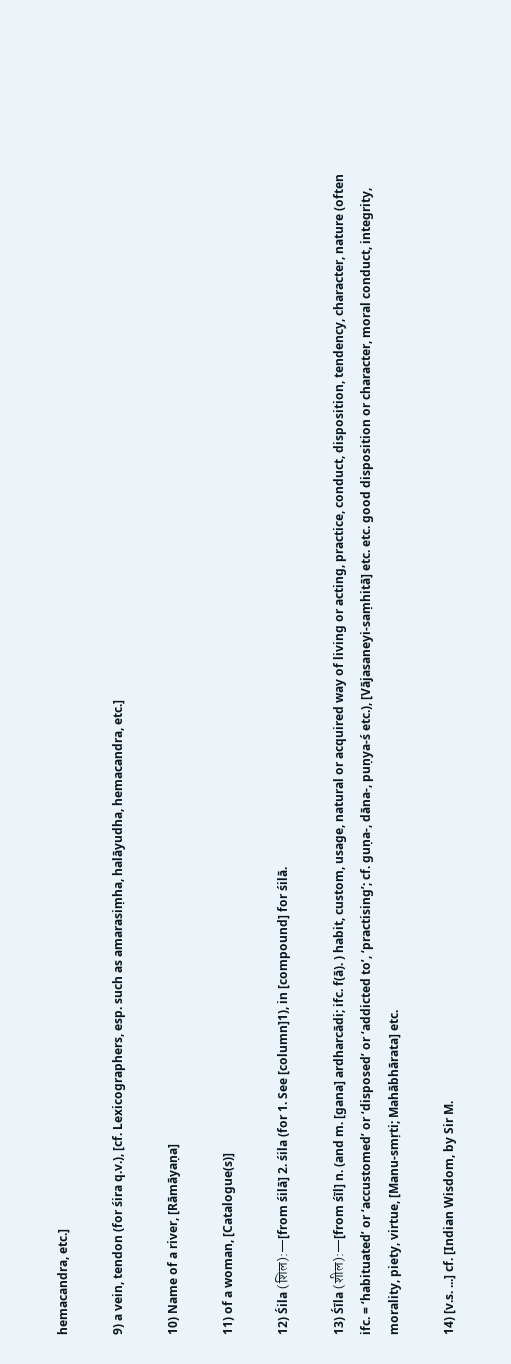hemacandra, etc.]

9) a vein, tendon (for śira q.v.), [cf. Lexicographers, esp. such as amarasiṃha, halāyudha, hemacandra, etc.]

10) Name of a river, [Rāmāyaṇa]

11) of a woman, [Catalogue(s)]

12) Śila (शिल):—[from śilā] 2. śila (for 1. See [column]1), in [compound] for śilā.

13) Śīla (शील):—[from śīl] n. (and m. [gana] ardharcādi; ifc. f(ā). ) habit, custom, usage, natural or acquired way of living or acting, practice, conduct, disposition, tendency, character, nature (often ifc. = ‘habituated’ or ‘accustomed’ or ‘disposed’ or ‘addicted to’, ‘practising’; cf. guṇa-, dāna-, puṇya-ś etc.), [Vājasaneyi-saṃhitā] etc. etc. good disposition or character, moral conduct, integrity, morality, piety, virtue, [Manu-smṛti; Mahābhārata] etc.

14) [v.s. ...] cf. [Indian Wisdom, by Sir M.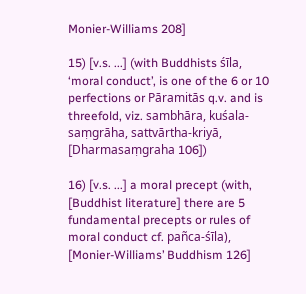Monier-Williams 208]

15) [v.s. ...] (with Buddhists śīla, ‘moral conduct’, is one of the 6 or 10 perfections or Pāramitās q.v. and is threefold, viz. sambhāra, kuśala-saṃgrāha, sattvārtha-kriyā, [Dharmasaṃgraha 106])

16) [v.s. ...] a moral precept (with, [Buddhist literature] there are 5 fundamental precepts or rules of moral conduct cf. pañca-śīla), [Monier-Williams’ Buddhism 126]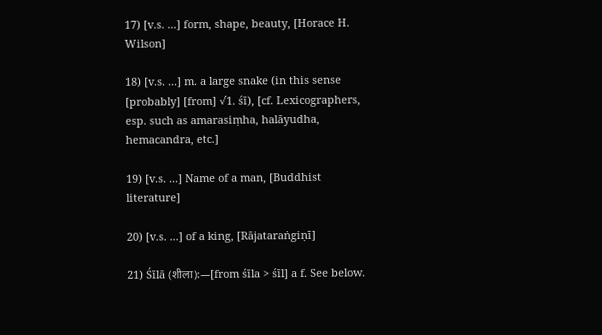17) [v.s. ...] form, shape, beauty, [Horace H. Wilson]

18) [v.s. ...] m. a large snake (in this sense [probably] [from] √1. śī), [cf. Lexicographers, esp. such as amarasiṃha, halāyudha, hemacandra, etc.]

19) [v.s. ...] Name of a man, [Buddhist literature]

20) [v.s. ...] of a king, [Rājataraṅgiṇī]

21) Śīlā (शीला):—[from śīla > śīl] a f. See below.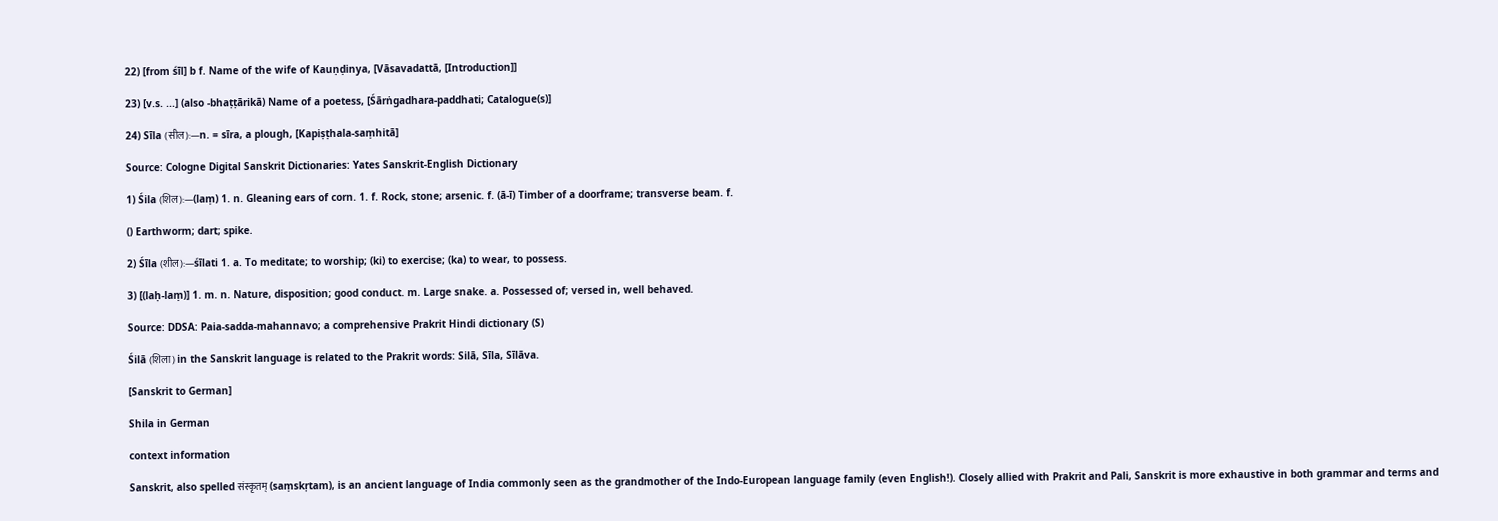22) [from śīl] b f. Name of the wife of Kauṇḍinya, [Vāsavadattā, [Introduction]]

23) [v.s. ...] (also -bhaṭṭārikā) Name of a poetess, [Śārṅgadhara-paddhati; Catalogue(s)]

24) Sīla (सील):—n. = sīra, a plough, [Kapiṣṭhala-saṃhitā]

Source: Cologne Digital Sanskrit Dictionaries: Yates Sanskrit-English Dictionary

1) Śila (शिल):—(laṃ) 1. n. Gleaning ears of corn. 1. f. Rock, stone; arsenic. f. (ā-ī) Timber of a doorframe; transverse beam. f.

() Earthworm; dart; spike.

2) Śīla (शील):—śīlati 1. a. To meditate; to worship; (ki) to exercise; (ka) to wear, to possess.

3) [(laḥ-laṃ)] 1. m. n. Nature, disposition; good conduct. m. Large snake. a. Possessed of; versed in, well behaved.

Source: DDSA: Paia-sadda-mahannavo; a comprehensive Prakrit Hindi dictionary (S)

Śilā (शिला) in the Sanskrit language is related to the Prakrit words: Silā, Sīla, Sīlāva.

[Sanskrit to German]

Shila in German

context information

Sanskrit, also spelled संस्कृतम् (saṃskṛtam), is an ancient language of India commonly seen as the grandmother of the Indo-European language family (even English!). Closely allied with Prakrit and Pali, Sanskrit is more exhaustive in both grammar and terms and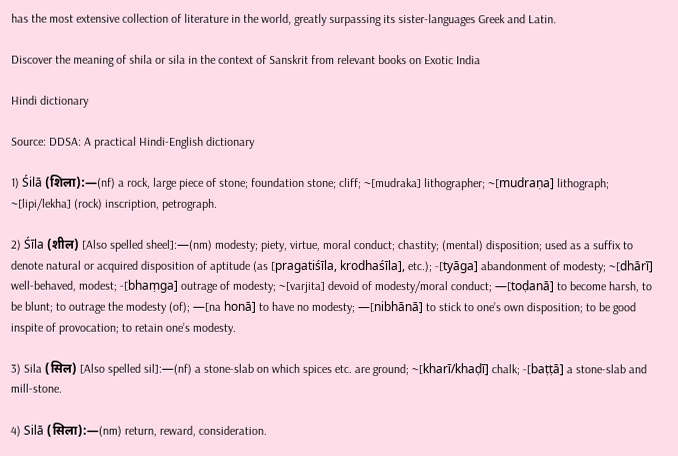has the most extensive collection of literature in the world, greatly surpassing its sister-languages Greek and Latin.

Discover the meaning of shila or sila in the context of Sanskrit from relevant books on Exotic India

Hindi dictionary

Source: DDSA: A practical Hindi-English dictionary

1) Śilā (शिला):—(nf) a rock, large piece of stone; foundation stone; cliff; ~[mudraka] lithographer; ~[mudraṇa] lithograph; ~[lipi/lekha] (rock) inscription, petrograph.

2) Śīla (शील) [Also spelled sheel]:—(nm) modesty; piety, virtue, moral conduct; chastity; (mental) disposition; used as a suffix to denote natural or acquired disposition of aptitude (as [pragatiśīla, krodhaśīla], etc.); -[tyāga] abandonment of modesty; ~[dhārī] well-behaved, modest; -[bhaṃga] outrage of modesty; ~[varjita] devoid of modesty/moral conduct; —[toḍanā] to become harsh, to be blunt; to outrage the modesty (of); —[na honā] to have no modesty; —[nibhānā] to stick to one’s own disposition; to be good inspite of provocation; to retain one’s modesty.

3) Sila (सिल) [Also spelled sil]:—(nf) a stone-slab on which spices etc. are ground; ~[kharī/khaḍī] chalk; -[baṭṭā] a stone-slab and mill-stone.

4) Silā (सिला):—(nm) return, reward, consideration.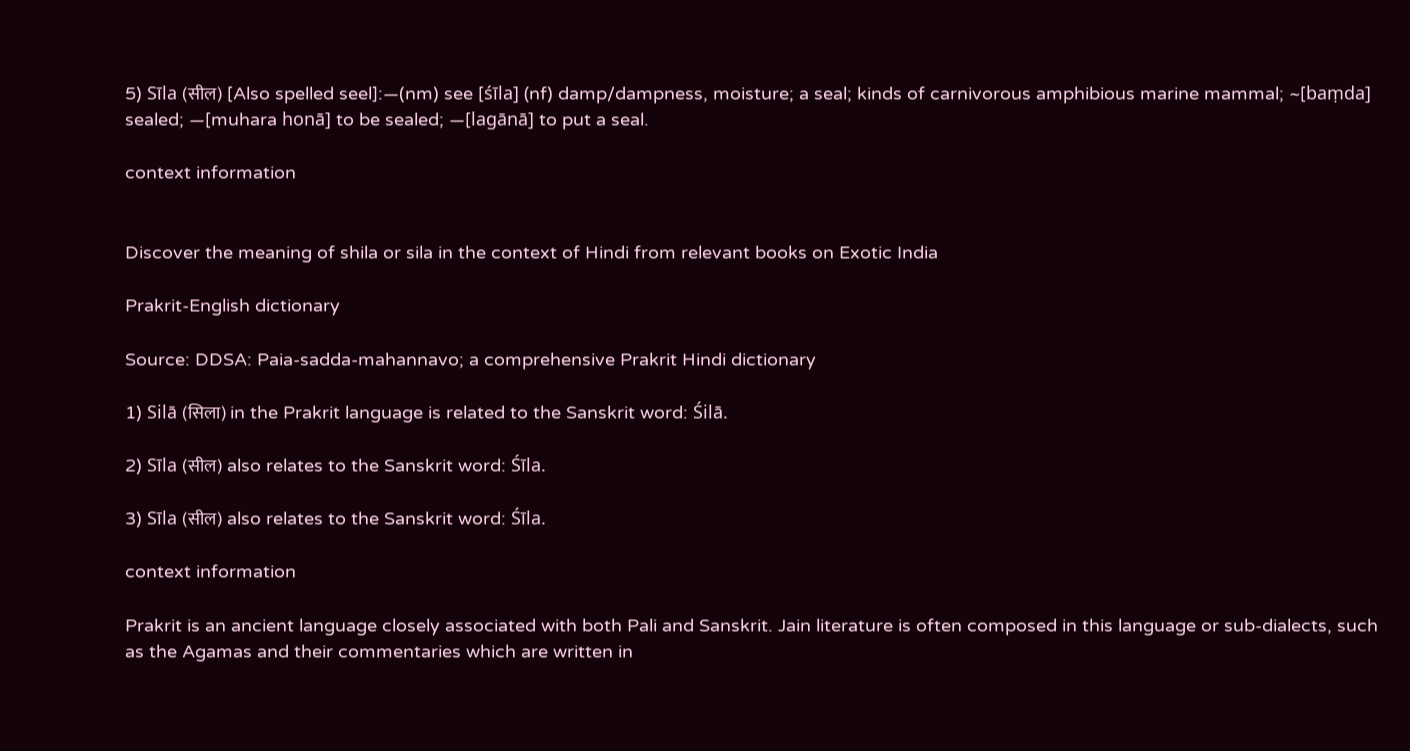5) Sīla (सील) [Also spelled seel]:—(nm) see [śīla] (nf) damp/dampness, moisture; a seal; kinds of carnivorous amphibious marine mammal; ~[baṃda] sealed; —[muhara honā] to be sealed; —[lagānā] to put a seal.

context information


Discover the meaning of shila or sila in the context of Hindi from relevant books on Exotic India

Prakrit-English dictionary

Source: DDSA: Paia-sadda-mahannavo; a comprehensive Prakrit Hindi dictionary

1) Silā (सिला) in the Prakrit language is related to the Sanskrit word: Śilā.

2) Sīla (सील) also relates to the Sanskrit word: Śīla.

3) Sīla (सील) also relates to the Sanskrit word: Śīla.

context information

Prakrit is an ancient language closely associated with both Pali and Sanskrit. Jain literature is often composed in this language or sub-dialects, such as the Agamas and their commentaries which are written in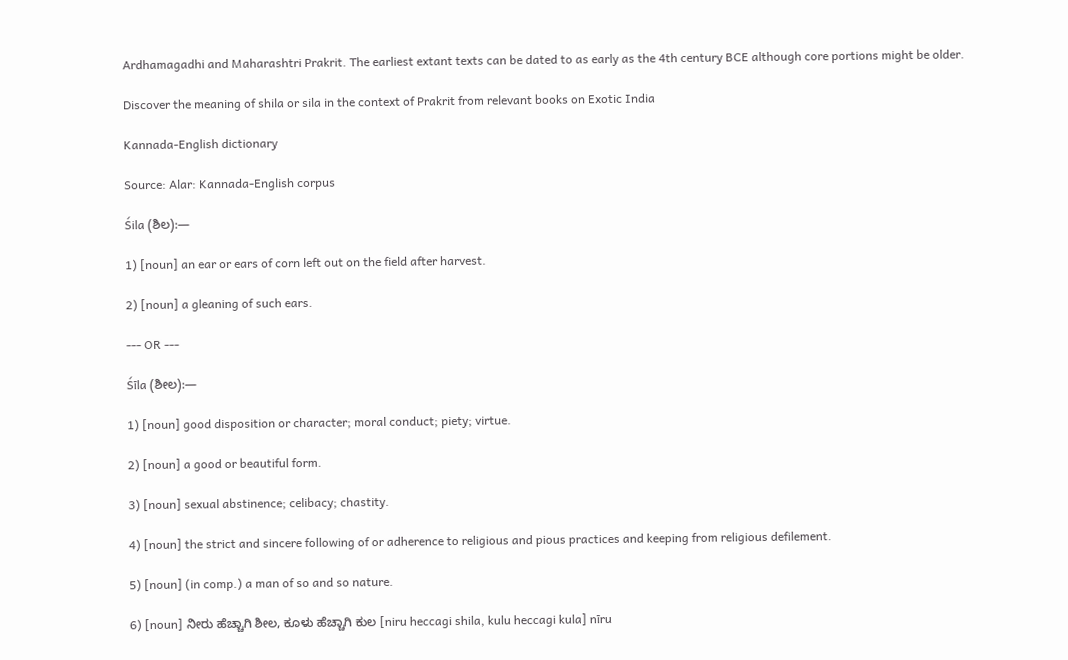Ardhamagadhi and Maharashtri Prakrit. The earliest extant texts can be dated to as early as the 4th century BCE although core portions might be older.

Discover the meaning of shila or sila in the context of Prakrit from relevant books on Exotic India

Kannada-English dictionary

Source: Alar: Kannada-English corpus

Śila (ಶಿಲ):—

1) [noun] an ear or ears of corn left out on the field after harvest.

2) [noun] a gleaning of such ears.

--- OR ---

Śīla (ಶೀಲ):—

1) [noun] good disposition or character; moral conduct; piety; virtue.

2) [noun] a good or beautiful form.

3) [noun] sexual abstinence; celibacy; chastity.

4) [noun] the strict and sincere following of or adherence to religious and pious practices and keeping from religious defilement.

5) [noun] (in comp.) a man of so and so nature.

6) [noun] ನೀರು ಹೆಚ್ಚಾಗಿ ಶೀಲ, ಕೂಳು ಹೆಚ್ಚಾಗಿ ಕುಲ [niru heccagi shila, kulu heccagi kula] nīru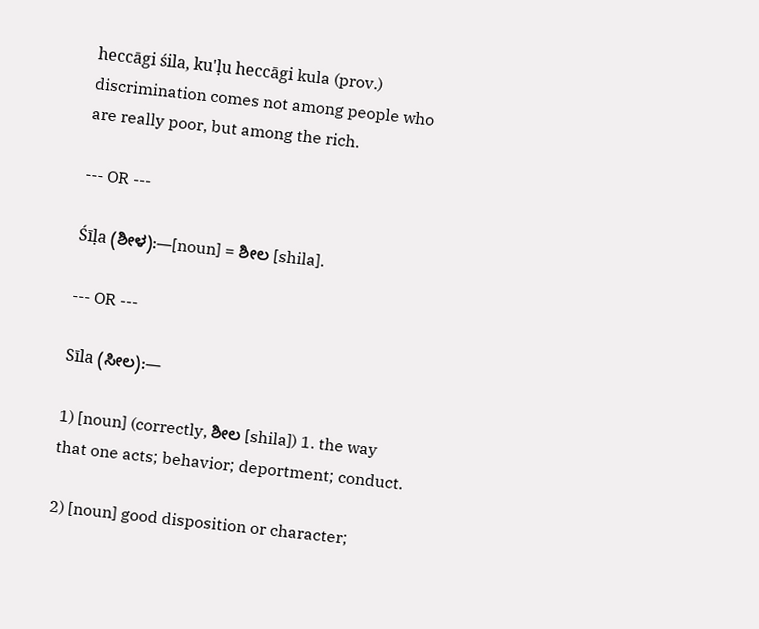heccāgi śila, ku'ḷu heccāgi kula (prov.) discrimination comes not among people who are really poor, but among the rich.

--- OR ---

Śīḷa (ಶೀಳ):—[noun] = ಶೀಲ [shila].

--- OR ---

Sīla (ಸೀಲ):—

1) [noun] (correctly, ಶೀಲ [shila]) 1. the way that one acts; behavior; deportment; conduct.

2) [noun] good disposition or character;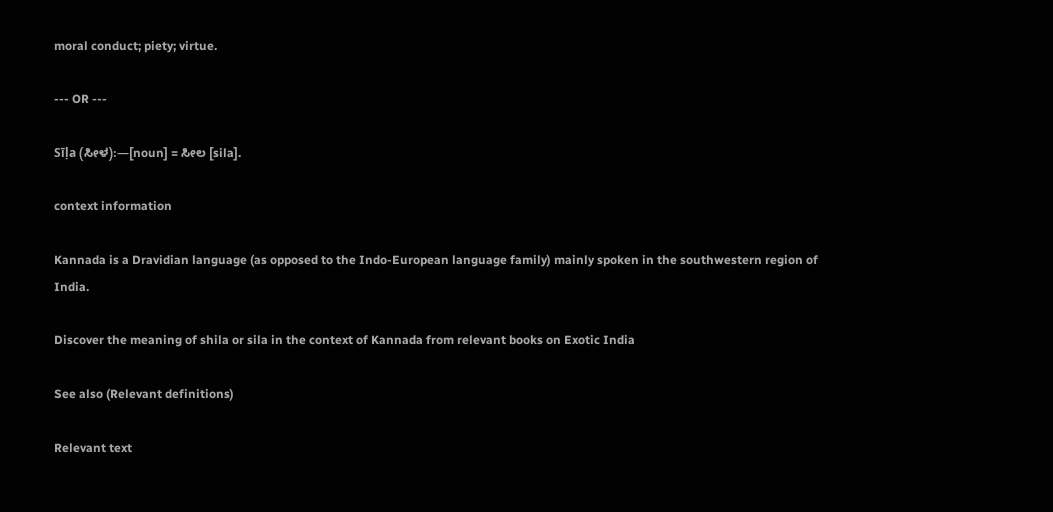moral conduct; piety; virtue.

--- OR ---

Sīḷa (ಸೀಳ):—[noun] = ಸೀಲ [sila].

context information

Kannada is a Dravidian language (as opposed to the Indo-European language family) mainly spoken in the southwestern region of India.

Discover the meaning of shila or sila in the context of Kannada from relevant books on Exotic India

See also (Relevant definitions)

Relevant text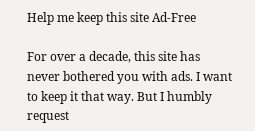Help me keep this site Ad-Free

For over a decade, this site has never bothered you with ads. I want to keep it that way. But I humbly request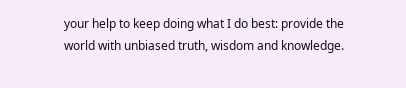your help to keep doing what I do best: provide the world with unbiased truth, wisdom and knowledge.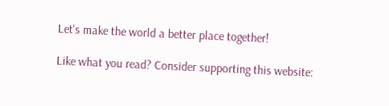Let's make the world a better place together!

Like what you read? Consider supporting this website: